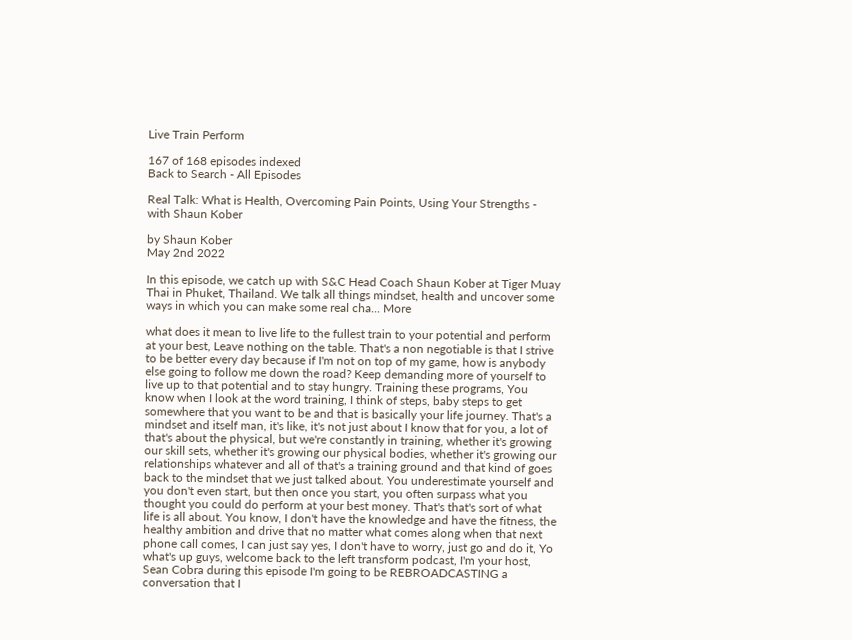Live Train Perform

167 of 168 episodes indexed
Back to Search - All Episodes

Real Talk: What is Health, Overcoming Pain Points, Using Your Strengths - with Shaun Kober

by Shaun Kober
May 2nd 2022

In this episode, we catch up with S&C Head Coach Shaun Kober at Tiger Muay Thai in Phuket, Thailand. We talk all things mindset, health and uncover some ways in which you can make some real cha... More

what does it mean to live life to the fullest train to your potential and perform at your best, Leave nothing on the table. That's a non negotiable is that I strive to be better every day because if I'm not on top of my game, how is anybody else going to follow me down the road? Keep demanding more of yourself to live up to that potential and to stay hungry. Training these programs, You know when I look at the word training, I think of steps, baby steps to get somewhere that you want to be and that is basically your life journey. That's a mindset and itself man, it's like, it's not just about I know that for you, a lot of that's about the physical, but we're constantly in training, whether it's growing our skill sets, whether it's growing our physical bodies, whether it's growing our relationships whatever and all of that's a training ground and that kind of goes back to the mindset that we just talked about. You underestimate yourself and you don't even start, but then once you start, you often surpass what you thought you could do perform at your best money. That's that's sort of what life is all about. You know, I don't have the knowledge and have the fitness, the healthy ambition and drive that no matter what comes along when that next phone call comes, I can just say yes, I don't have to worry, just go and do it, Yo what's up guys, welcome back to the left transform podcast, I'm your host, Sean Cobra during this episode I'm going to be REBROADCASTING a conversation that I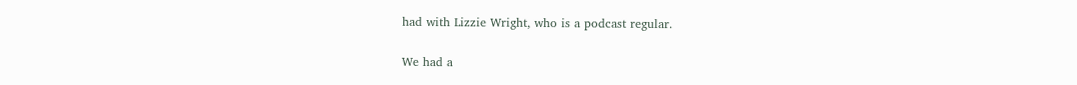had with Lizzie Wright, who is a podcast regular.

We had a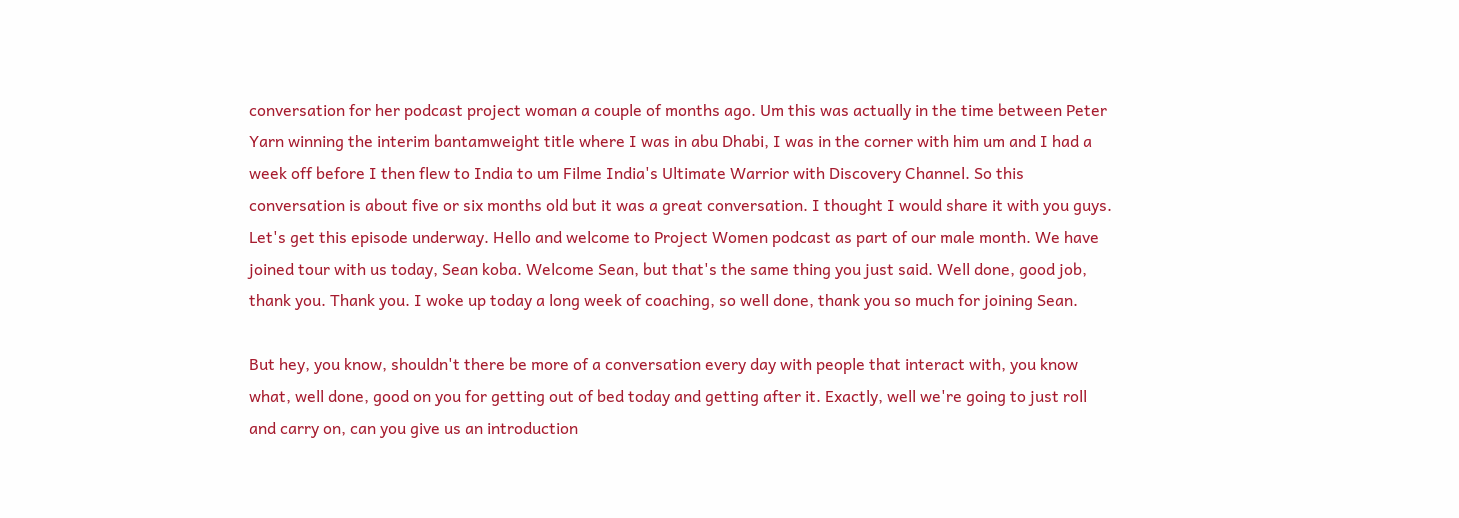conversation for her podcast project woman a couple of months ago. Um this was actually in the time between Peter Yarn winning the interim bantamweight title where I was in abu Dhabi, I was in the corner with him um and I had a week off before I then flew to India to um Filme India's Ultimate Warrior with Discovery Channel. So this conversation is about five or six months old but it was a great conversation. I thought I would share it with you guys. Let's get this episode underway. Hello and welcome to Project Women podcast as part of our male month. We have joined tour with us today, Sean koba. Welcome Sean, but that's the same thing you just said. Well done, good job, thank you. Thank you. I woke up today a long week of coaching, so well done, thank you so much for joining Sean.

But hey, you know, shouldn't there be more of a conversation every day with people that interact with, you know what, well done, good on you for getting out of bed today and getting after it. Exactly, well we're going to just roll and carry on, can you give us an introduction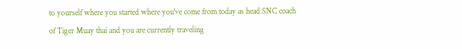to yourself where you started where you've come from today as head SNC coach of Tiger Muay thai and you are currently traveling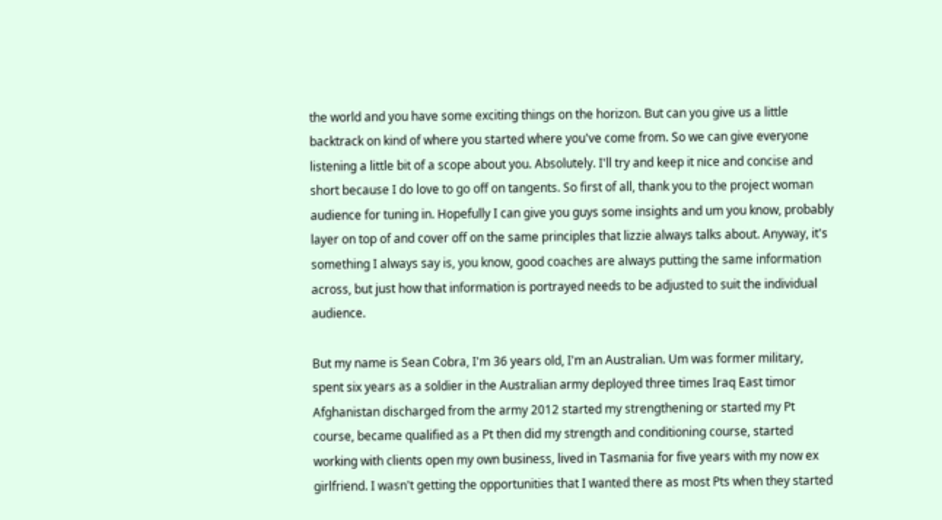the world and you have some exciting things on the horizon. But can you give us a little backtrack on kind of where you started where you've come from. So we can give everyone listening a little bit of a scope about you. Absolutely. I'll try and keep it nice and concise and short because I do love to go off on tangents. So first of all, thank you to the project woman audience for tuning in. Hopefully I can give you guys some insights and um you know, probably layer on top of and cover off on the same principles that lizzie always talks about. Anyway, it's something I always say is, you know, good coaches are always putting the same information across, but just how that information is portrayed needs to be adjusted to suit the individual audience.

But my name is Sean Cobra, I'm 36 years old, I'm an Australian. Um was former military, spent six years as a soldier in the Australian army deployed three times Iraq East timor Afghanistan discharged from the army 2012 started my strengthening or started my Pt course, became qualified as a Pt then did my strength and conditioning course, started working with clients open my own business, lived in Tasmania for five years with my now ex girlfriend. I wasn't getting the opportunities that I wanted there as most Pts when they started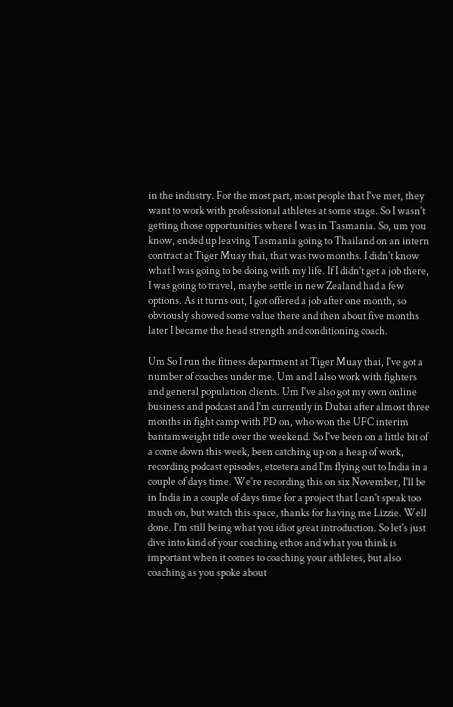in the industry. For the most part, most people that I've met, they want to work with professional athletes at some stage. So I wasn't getting those opportunities where I was in Tasmania. So, um you know, ended up leaving Tasmania going to Thailand on an intern contract at Tiger Muay thai, that was two months. I didn't know what I was going to be doing with my life. If I didn't get a job there, I was going to travel, maybe settle in new Zealand had a few options. As it turns out, I got offered a job after one month, so obviously showed some value there and then about five months later I became the head strength and conditioning coach.

Um So I run the fitness department at Tiger Muay thai, I've got a number of coaches under me. Um and I also work with fighters and general population clients. Um I've also got my own online business and podcast and I'm currently in Dubai after almost three months in fight camp with PD on, who won the UFC interim bantamweight title over the weekend. So I've been on a little bit of a come down this week, been catching up on a heap of work, recording podcast episodes, etcetera and I'm flying out to India in a couple of days time. We're recording this on six November, I'll be in India in a couple of days time for a project that I can't speak too much on, but watch this space, thanks for having me Lizzie. Well done. I'm still being what you idiot great introduction. So let's just dive into kind of your coaching ethos and what you think is important when it comes to coaching your athletes, but also coaching as you spoke about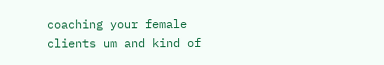coaching your female clients um and kind of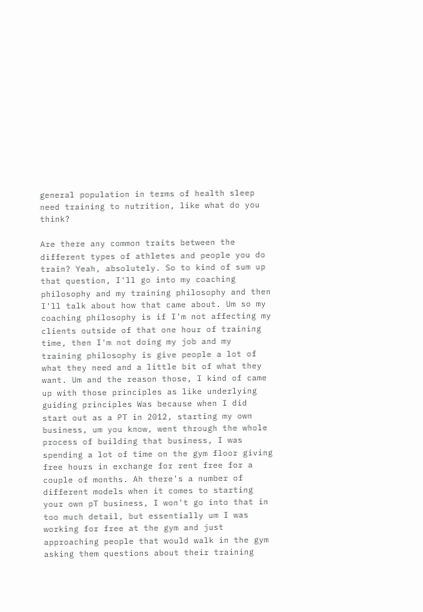general population in terms of health sleep need training to nutrition, like what do you think?

Are there any common traits between the different types of athletes and people you do train? Yeah, absolutely. So to kind of sum up that question, I'll go into my coaching philosophy and my training philosophy and then I'll talk about how that came about. Um so my coaching philosophy is if I'm not affecting my clients outside of that one hour of training time, then I'm not doing my job and my training philosophy is give people a lot of what they need and a little bit of what they want. Um and the reason those, I kind of came up with those principles as like underlying guiding principles Was because when I did start out as a PT in 2012, starting my own business, um you know, went through the whole process of building that business, I was spending a lot of time on the gym floor giving free hours in exchange for rent free for a couple of months. Ah there's a number of different models when it comes to starting your own pT business, I won't go into that in too much detail, but essentially um I was working for free at the gym and just approaching people that would walk in the gym asking them questions about their training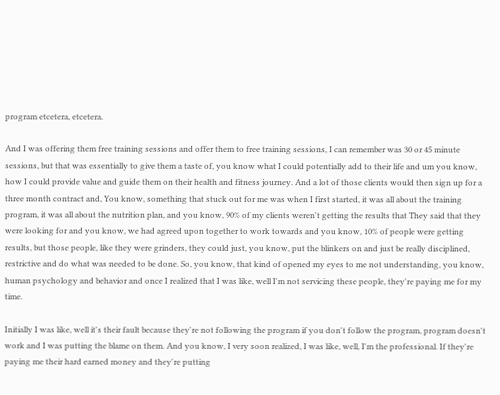program etcetera, etcetera.

And I was offering them free training sessions and offer them to free training sessions, I can remember was 30 or 45 minute sessions, but that was essentially to give them a taste of, you know what I could potentially add to their life and um you know, how I could provide value and guide them on their health and fitness journey. And a lot of those clients would then sign up for a three month contract and, You know, something that stuck out for me was when I first started, it was all about the training program, it was all about the nutrition plan, and you know, 90% of my clients weren't getting the results that They said that they were looking for and you know, we had agreed upon together to work towards and you know, 10% of people were getting results, but those people, like they were grinders, they could just, you know, put the blinkers on and just be really disciplined, restrictive and do what was needed to be done. So, you know, that kind of opened my eyes to me not understanding, you know, human psychology and behavior and once I realized that I was like, well I'm not servicing these people, they're paying me for my time.

Initially I was like, well it's their fault because they're not following the program if you don't follow the program, program doesn't work and I was putting the blame on them. And you know, I very soon realized, I was like, well, I'm the professional. If they're paying me their hard earned money and they're putting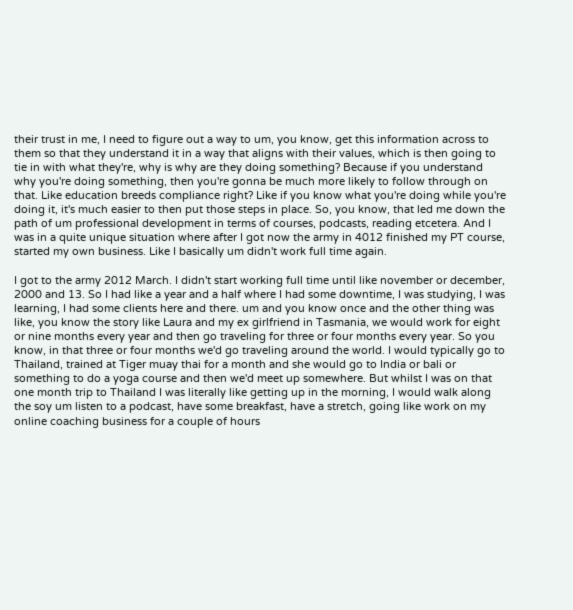their trust in me, I need to figure out a way to um, you know, get this information across to them so that they understand it in a way that aligns with their values, which is then going to tie in with what they're, why is why are they doing something? Because if you understand why you're doing something, then you're gonna be much more likely to follow through on that. Like education breeds compliance right? Like if you know what you're doing while you're doing it, it's much easier to then put those steps in place. So, you know, that led me down the path of um professional development in terms of courses, podcasts, reading etcetera. And I was in a quite unique situation where after I got now the army in 4012 finished my PT course, started my own business. Like I basically um didn't work full time again.

I got to the army 2012 March. I didn't start working full time until like november or december, 2000 and 13. So I had like a year and a half where I had some downtime, I was studying, I was learning, I had some clients here and there. um and you know once and the other thing was like, you know the story like Laura and my ex girlfriend in Tasmania, we would work for eight or nine months every year and then go traveling for three or four months every year. So you know, in that three or four months we'd go traveling around the world. I would typically go to Thailand, trained at Tiger muay thai for a month and she would go to India or bali or something to do a yoga course and then we'd meet up somewhere. But whilst I was on that one month trip to Thailand I was literally like getting up in the morning, I would walk along the soy um listen to a podcast, have some breakfast, have a stretch, going like work on my online coaching business for a couple of hours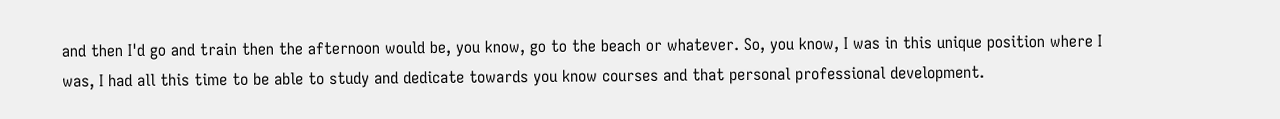and then I'd go and train then the afternoon would be, you know, go to the beach or whatever. So, you know, I was in this unique position where I was, I had all this time to be able to study and dedicate towards you know courses and that personal professional development.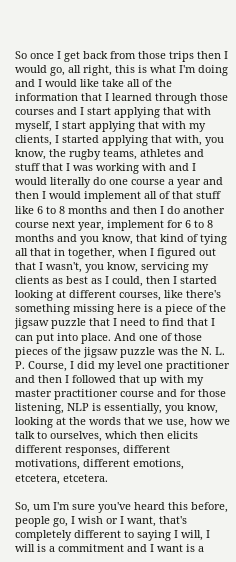So once I get back from those trips then I would go, all right, this is what I'm doing and I would like take all of the information that I learned through those courses and I start applying that with myself, I start applying that with my clients, I started applying that with, you know, the rugby teams, athletes and stuff that I was working with and I would literally do one course a year and then I would implement all of that stuff like 6 to 8 months and then I do another course next year, implement for 6 to 8 months and you know, that kind of tying all that in together, when I figured out that I wasn't, you know, servicing my clients as best as I could, then I started looking at different courses, like there's something missing here is a piece of the jigsaw puzzle that I need to find that I can put into place. And one of those pieces of the jigsaw puzzle was the N. L. P. Course, I did my level one practitioner and then I followed that up with my master practitioner course and for those listening, NLP is essentially, you know, looking at the words that we use, how we talk to ourselves, which then elicits different responses, different motivations, different emotions, etcetera, etcetera.

So, um I'm sure you've heard this before, people go, I wish or I want, that's completely different to saying I will, I will is a commitment and I want is a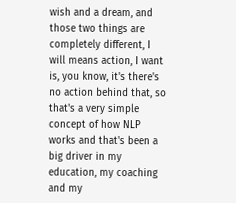wish and a dream, and those two things are completely different, I will means action, I want is, you know, it's there's no action behind that, so that's a very simple concept of how NLP works and that's been a big driver in my education, my coaching and my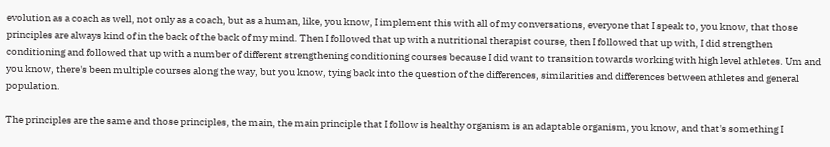evolution as a coach as well, not only as a coach, but as a human, like, you know, I implement this with all of my conversations, everyone that I speak to, you know, that those principles are always kind of in the back of the back of my mind. Then I followed that up with a nutritional therapist course, then I followed that up with, I did strengthen conditioning and followed that up with a number of different strengthening conditioning courses because I did want to transition towards working with high level athletes. Um and you know, there's been multiple courses along the way, but you know, tying back into the question of the differences, similarities and differences between athletes and general population.

The principles are the same and those principles, the main, the main principle that I follow is healthy organism is an adaptable organism, you know, and that's something I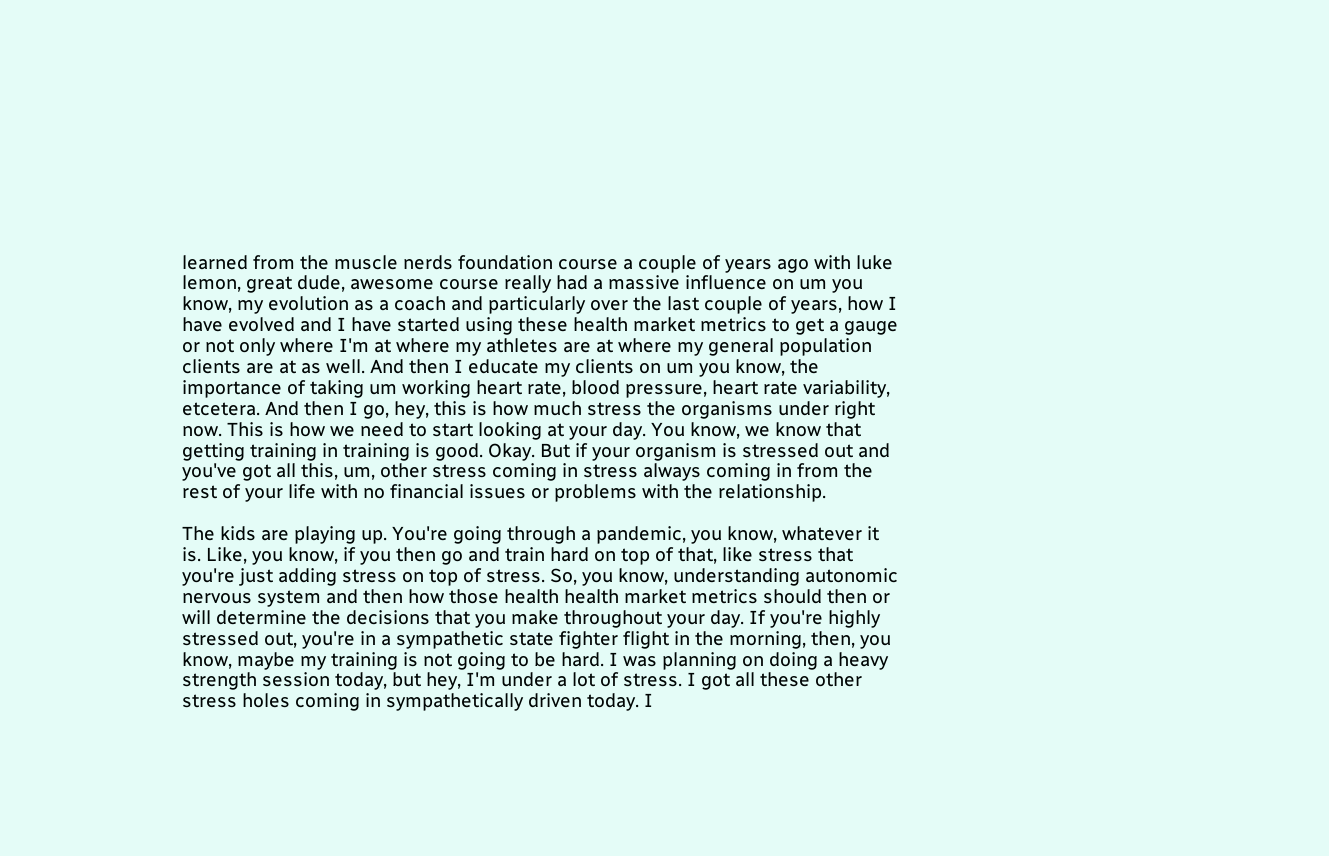learned from the muscle nerds foundation course a couple of years ago with luke lemon, great dude, awesome course really had a massive influence on um you know, my evolution as a coach and particularly over the last couple of years, how I have evolved and I have started using these health market metrics to get a gauge or not only where I'm at where my athletes are at where my general population clients are at as well. And then I educate my clients on um you know, the importance of taking um working heart rate, blood pressure, heart rate variability, etcetera. And then I go, hey, this is how much stress the organisms under right now. This is how we need to start looking at your day. You know, we know that getting training in training is good. Okay. But if your organism is stressed out and you've got all this, um, other stress coming in stress always coming in from the rest of your life with no financial issues or problems with the relationship.

The kids are playing up. You're going through a pandemic, you know, whatever it is. Like, you know, if you then go and train hard on top of that, like stress that you're just adding stress on top of stress. So, you know, understanding autonomic nervous system and then how those health health market metrics should then or will determine the decisions that you make throughout your day. If you're highly stressed out, you're in a sympathetic state fighter flight in the morning, then, you know, maybe my training is not going to be hard. I was planning on doing a heavy strength session today, but hey, I'm under a lot of stress. I got all these other stress holes coming in sympathetically driven today. I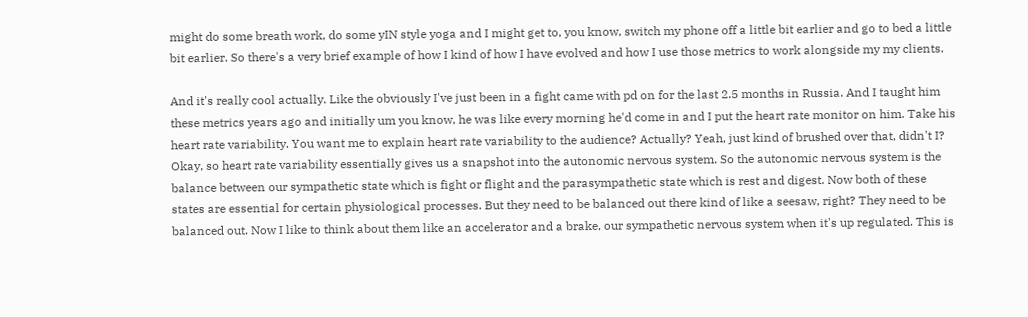might do some breath work, do some yIN style yoga and I might get to, you know, switch my phone off a little bit earlier and go to bed a little bit earlier. So there's a very brief example of how I kind of how I have evolved and how I use those metrics to work alongside my my clients.

And it's really cool actually. Like the obviously I've just been in a fight came with pd on for the last 2.5 months in Russia. And I taught him these metrics years ago and initially um you know, he was like every morning he'd come in and I put the heart rate monitor on him. Take his heart rate variability. You want me to explain heart rate variability to the audience? Actually? Yeah, just kind of brushed over that, didn't I? Okay, so heart rate variability essentially gives us a snapshot into the autonomic nervous system. So the autonomic nervous system is the balance between our sympathetic state which is fight or flight and the parasympathetic state which is rest and digest. Now both of these states are essential for certain physiological processes. But they need to be balanced out there kind of like a seesaw, right? They need to be balanced out. Now I like to think about them like an accelerator and a brake, our sympathetic nervous system when it's up regulated. This is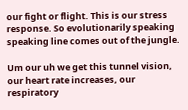our fight or flight. This is our stress response. So evolutionarily speaking speaking line comes out of the jungle.

Um our uh we get this tunnel vision, our heart rate increases, our respiratory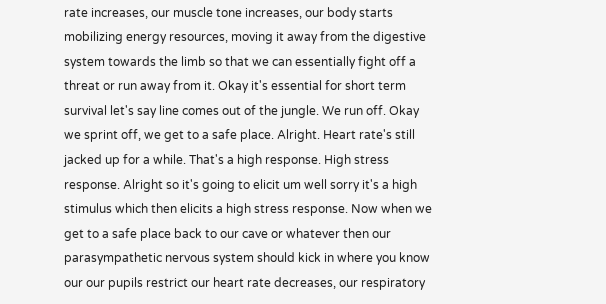rate increases, our muscle tone increases, our body starts mobilizing energy resources, moving it away from the digestive system towards the limb so that we can essentially fight off a threat or run away from it. Okay it's essential for short term survival let's say line comes out of the jungle. We run off. Okay we sprint off, we get to a safe place. Alright. Heart rate's still jacked up for a while. That's a high response. High stress response. Alright so it's going to elicit um well sorry it's a high stimulus which then elicits a high stress response. Now when we get to a safe place back to our cave or whatever then our parasympathetic nervous system should kick in where you know our our pupils restrict our heart rate decreases, our respiratory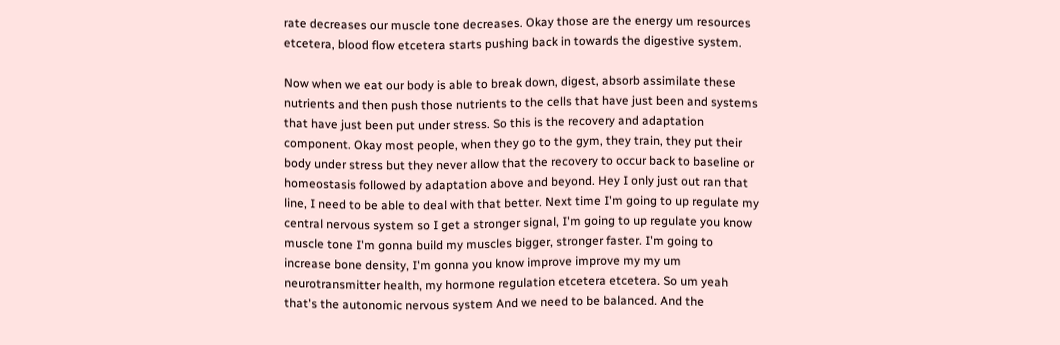rate decreases our muscle tone decreases. Okay those are the energy um resources etcetera, blood flow etcetera starts pushing back in towards the digestive system.

Now when we eat our body is able to break down, digest, absorb assimilate these nutrients and then push those nutrients to the cells that have just been and systems that have just been put under stress. So this is the recovery and adaptation component. Okay most people, when they go to the gym, they train, they put their body under stress but they never allow that the recovery to occur back to baseline or homeostasis followed by adaptation above and beyond. Hey I only just out ran that line, I need to be able to deal with that better. Next time I'm going to up regulate my central nervous system so I get a stronger signal, I'm going to up regulate you know muscle tone I'm gonna build my muscles bigger, stronger faster. I'm going to increase bone density, I'm gonna you know improve improve my my um neurotransmitter health, my hormone regulation etcetera etcetera. So um yeah that's the autonomic nervous system And we need to be balanced. And the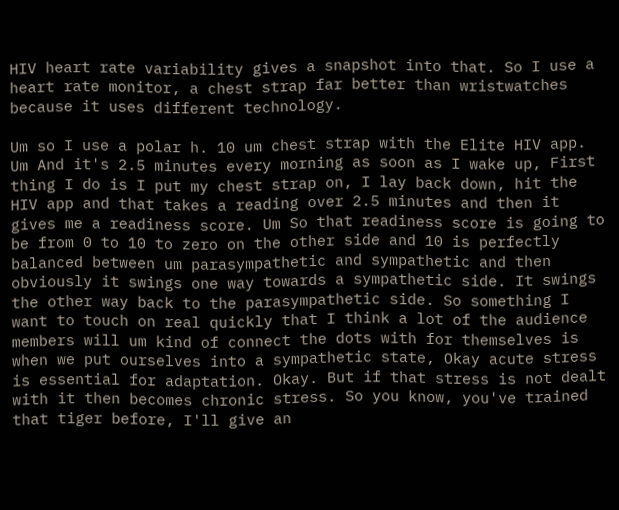HIV heart rate variability gives a snapshot into that. So I use a heart rate monitor, a chest strap far better than wristwatches because it uses different technology.

Um so I use a polar h. 10 um chest strap with the Elite HIV app. Um And it's 2.5 minutes every morning as soon as I wake up, First thing I do is I put my chest strap on, I lay back down, hit the HIV app and that takes a reading over 2.5 minutes and then it gives me a readiness score. Um So that readiness score is going to be from 0 to 10 to zero on the other side and 10 is perfectly balanced between um parasympathetic and sympathetic and then obviously it swings one way towards a sympathetic side. It swings the other way back to the parasympathetic side. So something I want to touch on real quickly that I think a lot of the audience members will um kind of connect the dots with for themselves is when we put ourselves into a sympathetic state, Okay acute stress is essential for adaptation. Okay. But if that stress is not dealt with it then becomes chronic stress. So you know, you've trained that tiger before, I'll give an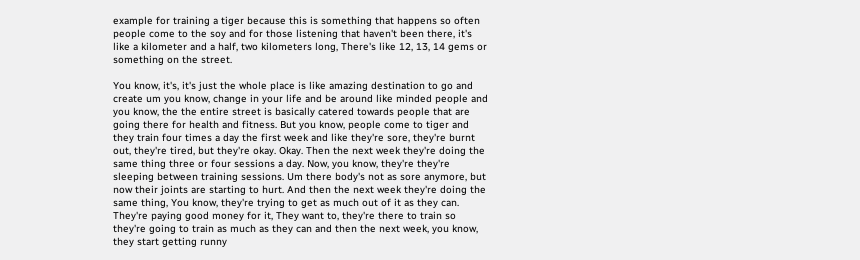example for training a tiger because this is something that happens so often people come to the soy and for those listening that haven't been there, it's like a kilometer and a half, two kilometers long, There's like 12, 13, 14 gems or something on the street.

You know, it's, it's just the whole place is like amazing destination to go and create um you know, change in your life and be around like minded people and you know, the the entire street is basically catered towards people that are going there for health and fitness. But you know, people come to tiger and they train four times a day the first week and like they're sore, they're burnt out, they're tired, but they're okay. Okay. Then the next week they're doing the same thing three or four sessions a day. Now, you know, they're they're sleeping between training sessions. Um there body's not as sore anymore, but now their joints are starting to hurt. And then the next week they're doing the same thing, You know, they're trying to get as much out of it as they can. They're paying good money for it, They want to, they're there to train so they're going to train as much as they can and then the next week, you know, they start getting runny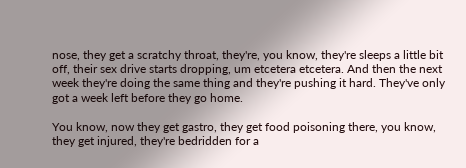nose, they get a scratchy throat, they're, you know, they're sleeps a little bit off, their sex drive starts dropping, um etcetera etcetera. And then the next week they're doing the same thing and they're pushing it hard. They've only got a week left before they go home.

You know, now they get gastro, they get food poisoning there, you know, they get injured, they're bedridden for a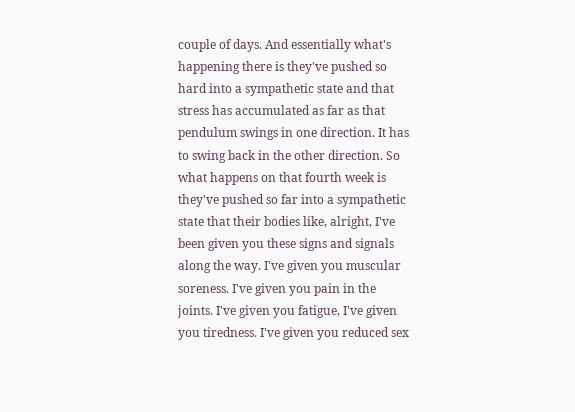couple of days. And essentially what's happening there is they've pushed so hard into a sympathetic state and that stress has accumulated as far as that pendulum swings in one direction. It has to swing back in the other direction. So what happens on that fourth week is they've pushed so far into a sympathetic state that their bodies like, alright, I've been given you these signs and signals along the way. I've given you muscular soreness. I've given you pain in the joints. I've given you fatigue, I've given you tiredness. I've given you reduced sex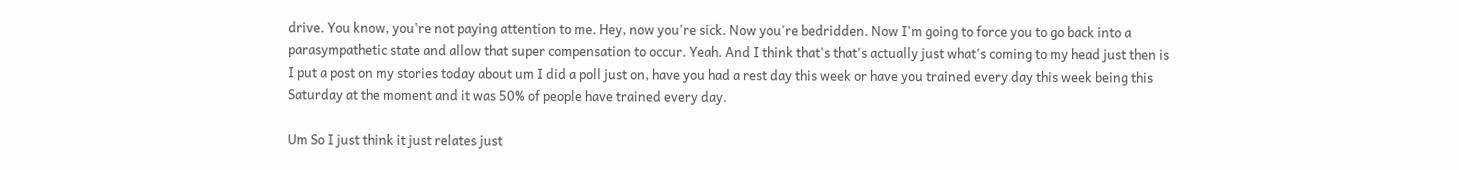drive. You know, you're not paying attention to me. Hey, now you're sick. Now you're bedridden. Now I'm going to force you to go back into a parasympathetic state and allow that super compensation to occur. Yeah. And I think that's that's actually just what's coming to my head just then is I put a post on my stories today about um I did a poll just on, have you had a rest day this week or have you trained every day this week being this Saturday at the moment and it was 50% of people have trained every day.

Um So I just think it just relates just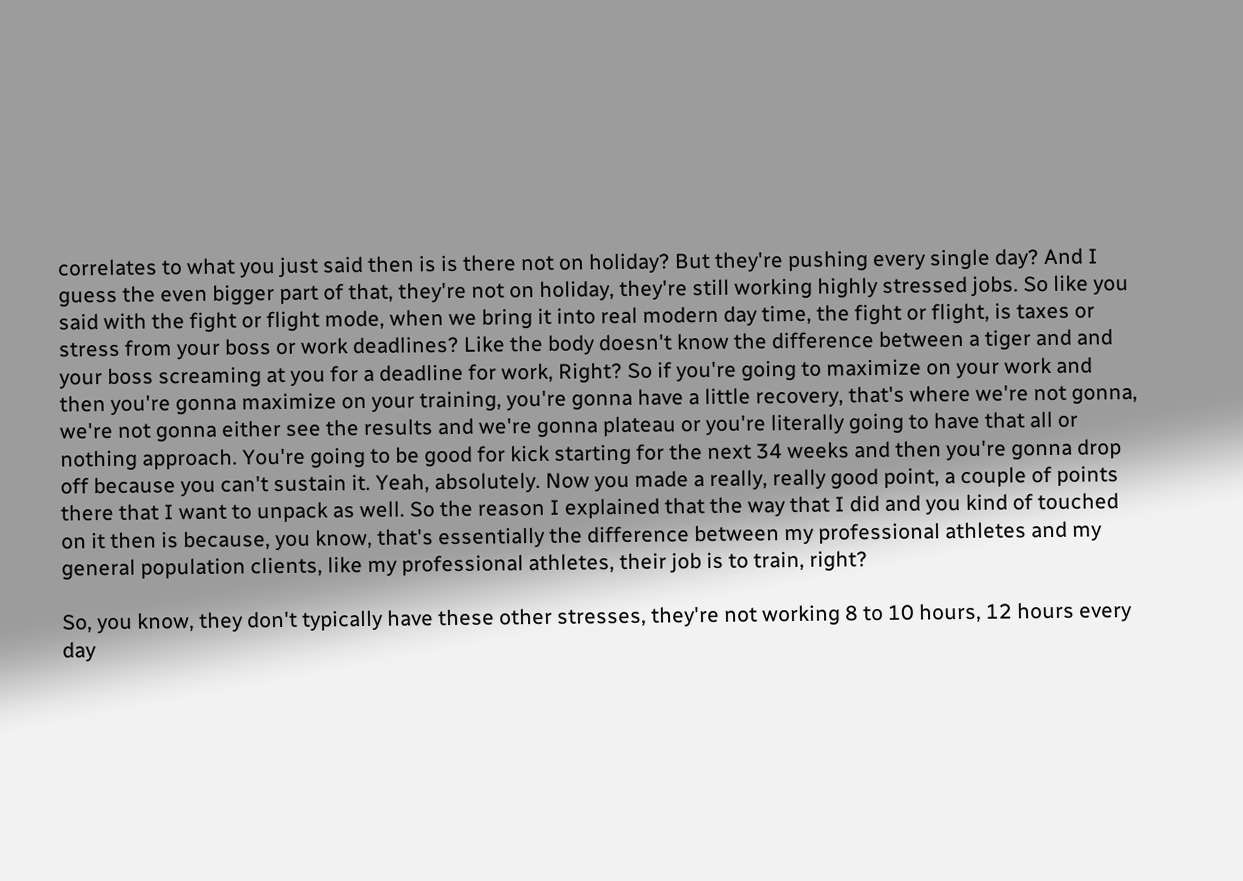correlates to what you just said then is is there not on holiday? But they're pushing every single day? And I guess the even bigger part of that, they're not on holiday, they're still working highly stressed jobs. So like you said with the fight or flight mode, when we bring it into real modern day time, the fight or flight, is taxes or stress from your boss or work deadlines? Like the body doesn't know the difference between a tiger and and your boss screaming at you for a deadline for work, Right? So if you're going to maximize on your work and then you're gonna maximize on your training, you're gonna have a little recovery, that's where we're not gonna, we're not gonna either see the results and we're gonna plateau or you're literally going to have that all or nothing approach. You're going to be good for kick starting for the next 34 weeks and then you're gonna drop off because you can't sustain it. Yeah, absolutely. Now you made a really, really good point, a couple of points there that I want to unpack as well. So the reason I explained that the way that I did and you kind of touched on it then is because, you know, that's essentially the difference between my professional athletes and my general population clients, like my professional athletes, their job is to train, right?

So, you know, they don't typically have these other stresses, they're not working 8 to 10 hours, 12 hours every day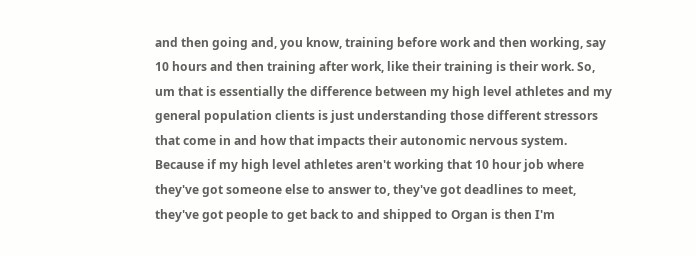and then going and, you know, training before work and then working, say 10 hours and then training after work, like their training is their work. So, um that is essentially the difference between my high level athletes and my general population clients is just understanding those different stressors that come in and how that impacts their autonomic nervous system. Because if my high level athletes aren't working that 10 hour job where they've got someone else to answer to, they've got deadlines to meet, they've got people to get back to and shipped to Organ is then I'm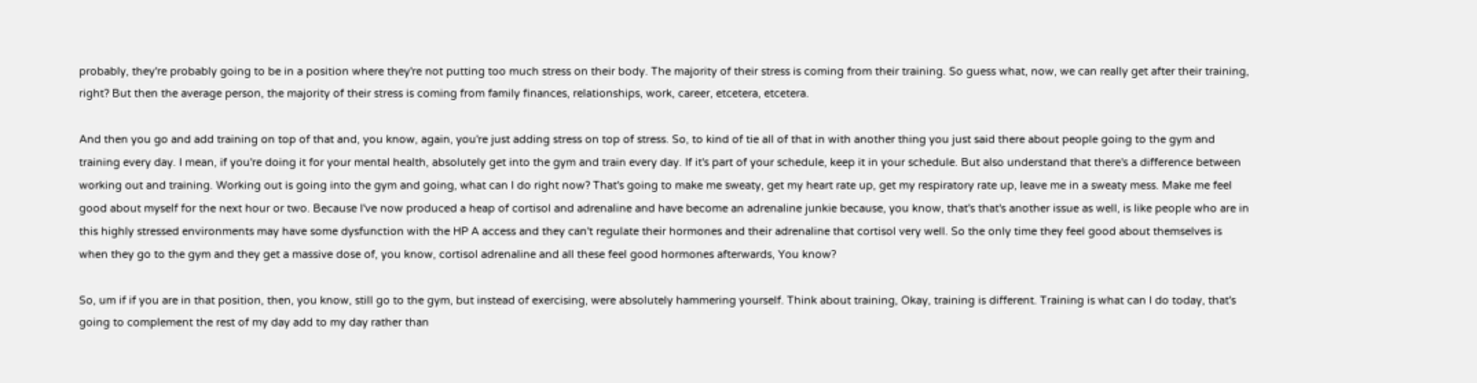probably, they're probably going to be in a position where they're not putting too much stress on their body. The majority of their stress is coming from their training. So guess what, now, we can really get after their training, right? But then the average person, the majority of their stress is coming from family finances, relationships, work, career, etcetera, etcetera.

And then you go and add training on top of that and, you know, again, you're just adding stress on top of stress. So, to kind of tie all of that in with another thing you just said there about people going to the gym and training every day. I mean, if you're doing it for your mental health, absolutely get into the gym and train every day. If it's part of your schedule, keep it in your schedule. But also understand that there's a difference between working out and training. Working out is going into the gym and going, what can I do right now? That's going to make me sweaty, get my heart rate up, get my respiratory rate up, leave me in a sweaty mess. Make me feel good about myself for the next hour or two. Because I've now produced a heap of cortisol and adrenaline and have become an adrenaline junkie because, you know, that's that's another issue as well, is like people who are in this highly stressed environments may have some dysfunction with the HP A access and they can't regulate their hormones and their adrenaline that cortisol very well. So the only time they feel good about themselves is when they go to the gym and they get a massive dose of, you know, cortisol adrenaline and all these feel good hormones afterwards, You know?

So, um if if you are in that position, then, you know, still go to the gym, but instead of exercising, were absolutely hammering yourself. Think about training, Okay, training is different. Training is what can I do today, that's going to complement the rest of my day add to my day rather than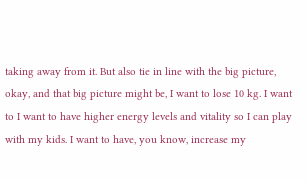taking away from it. But also tie in line with the big picture, okay, and that big picture might be, I want to lose 10 kg. I want to I want to have higher energy levels and vitality so I can play with my kids. I want to have, you know, increase my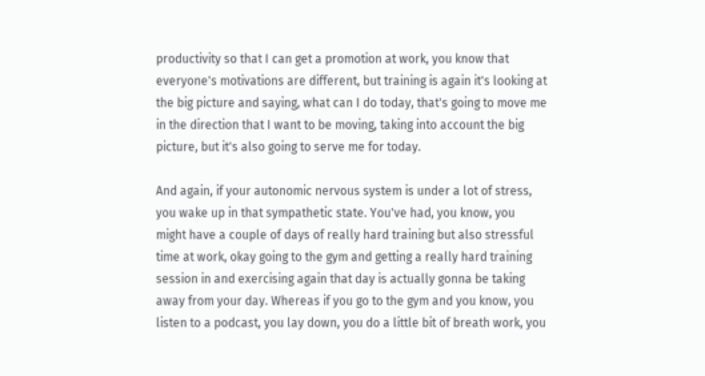productivity so that I can get a promotion at work, you know that everyone's motivations are different, but training is again it's looking at the big picture and saying, what can I do today, that's going to move me in the direction that I want to be moving, taking into account the big picture, but it's also going to serve me for today.

And again, if your autonomic nervous system is under a lot of stress, you wake up in that sympathetic state. You've had, you know, you might have a couple of days of really hard training but also stressful time at work, okay going to the gym and getting a really hard training session in and exercising again that day is actually gonna be taking away from your day. Whereas if you go to the gym and you know, you listen to a podcast, you lay down, you do a little bit of breath work, you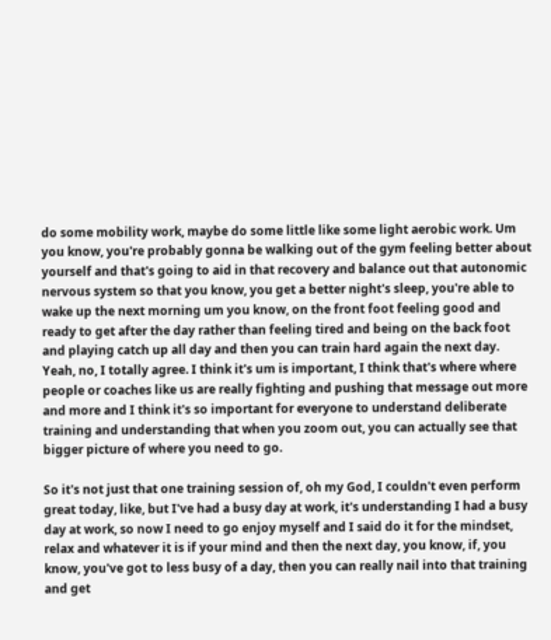do some mobility work, maybe do some little like some light aerobic work. Um you know, you're probably gonna be walking out of the gym feeling better about yourself and that's going to aid in that recovery and balance out that autonomic nervous system so that you know, you get a better night's sleep, you're able to wake up the next morning um you know, on the front foot feeling good and ready to get after the day rather than feeling tired and being on the back foot and playing catch up all day and then you can train hard again the next day. Yeah, no, I totally agree. I think it's um is important, I think that's where where people or coaches like us are really fighting and pushing that message out more and more and I think it's so important for everyone to understand deliberate training and understanding that when you zoom out, you can actually see that bigger picture of where you need to go.

So it's not just that one training session of, oh my God, I couldn't even perform great today, like, but I've had a busy day at work, it's understanding I had a busy day at work, so now I need to go enjoy myself and I said do it for the mindset, relax and whatever it is if your mind and then the next day, you know, if, you know, you've got to less busy of a day, then you can really nail into that training and get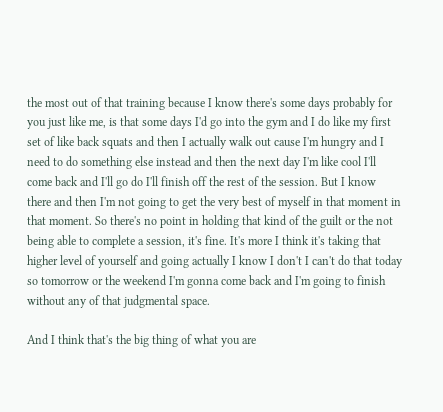the most out of that training because I know there's some days probably for you just like me, is that some days I'd go into the gym and I do like my first set of like back squats and then I actually walk out cause I'm hungry and I need to do something else instead and then the next day I'm like cool I'll come back and I'll go do I'll finish off the rest of the session. But I know there and then I'm not going to get the very best of myself in that moment in that moment. So there's no point in holding that kind of the guilt or the not being able to complete a session, it's fine. It's more I think it's taking that higher level of yourself and going actually I know I don't I can't do that today so tomorrow or the weekend I'm gonna come back and I'm going to finish without any of that judgmental space.

And I think that's the big thing of what you are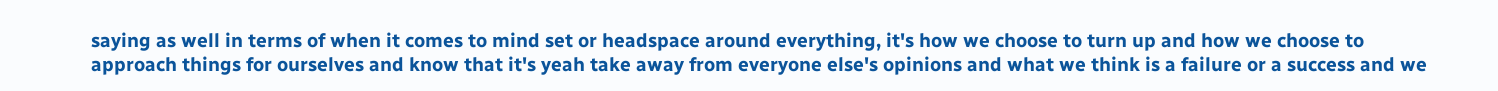saying as well in terms of when it comes to mind set or headspace around everything, it's how we choose to turn up and how we choose to approach things for ourselves and know that it's yeah take away from everyone else's opinions and what we think is a failure or a success and we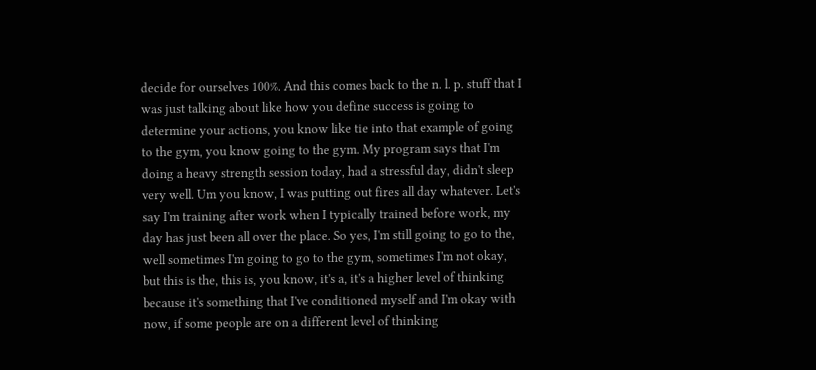decide for ourselves 100%. And this comes back to the n. l. p. stuff that I was just talking about like how you define success is going to determine your actions, you know like tie into that example of going to the gym, you know going to the gym. My program says that I'm doing a heavy strength session today, had a stressful day, didn't sleep very well. Um you know, I was putting out fires all day whatever. Let's say I'm training after work when I typically trained before work, my day has just been all over the place. So yes, I'm still going to go to the, well sometimes I'm going to go to the gym, sometimes I'm not okay, but this is the, this is, you know, it's a, it's a higher level of thinking because it's something that I've conditioned myself and I'm okay with now, if some people are on a different level of thinking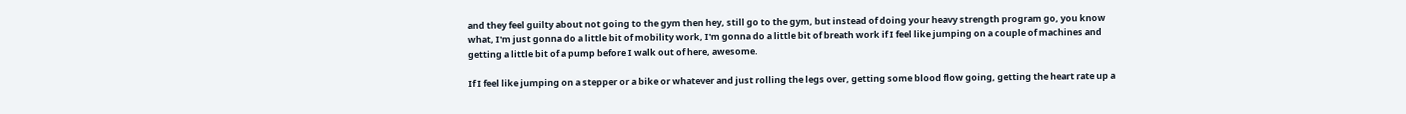and they feel guilty about not going to the gym then hey, still go to the gym, but instead of doing your heavy strength program go, you know what, I'm just gonna do a little bit of mobility work, I'm gonna do a little bit of breath work if I feel like jumping on a couple of machines and getting a little bit of a pump before I walk out of here, awesome.

If I feel like jumping on a stepper or a bike or whatever and just rolling the legs over, getting some blood flow going, getting the heart rate up a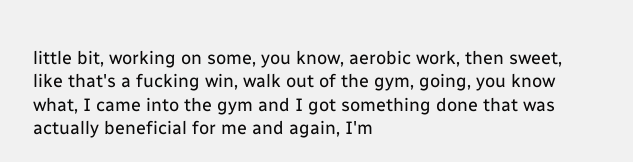little bit, working on some, you know, aerobic work, then sweet, like that's a fucking win, walk out of the gym, going, you know what, I came into the gym and I got something done that was actually beneficial for me and again, I'm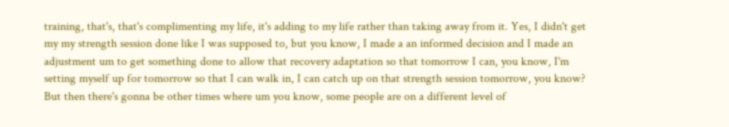training, that's, that's complimenting my life, it's adding to my life rather than taking away from it. Yes, I didn't get my my strength session done like I was supposed to, but you know, I made a an informed decision and I made an adjustment um to get something done to allow that recovery adaptation so that tomorrow I can, you know, I'm setting myself up for tomorrow so that I can walk in, I can catch up on that strength session tomorrow, you know? But then there's gonna be other times where um you know, some people are on a different level of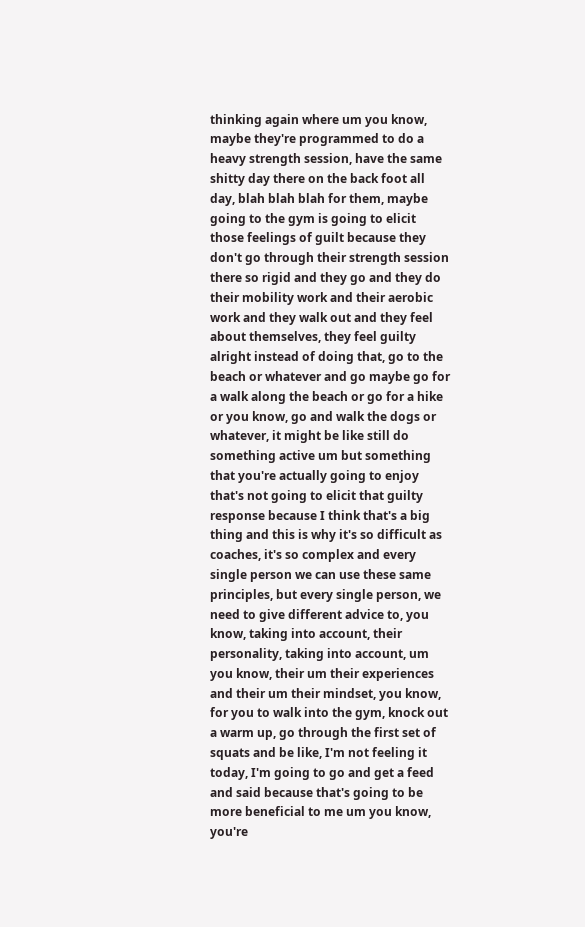thinking again where um you know, maybe they're programmed to do a heavy strength session, have the same shitty day there on the back foot all day, blah blah blah for them, maybe going to the gym is going to elicit those feelings of guilt because they don't go through their strength session there so rigid and they go and they do their mobility work and their aerobic work and they walk out and they feel about themselves, they feel guilty alright instead of doing that, go to the beach or whatever and go maybe go for a walk along the beach or go for a hike or you know, go and walk the dogs or whatever, it might be like still do something active um but something that you're actually going to enjoy that's not going to elicit that guilty response because I think that's a big thing and this is why it's so difficult as coaches, it's so complex and every single person we can use these same principles, but every single person, we need to give different advice to, you know, taking into account, their personality, taking into account, um you know, their um their experiences and their um their mindset, you know, for you to walk into the gym, knock out a warm up, go through the first set of squats and be like, I'm not feeling it today, I'm going to go and get a feed and said because that's going to be more beneficial to me um you know, you're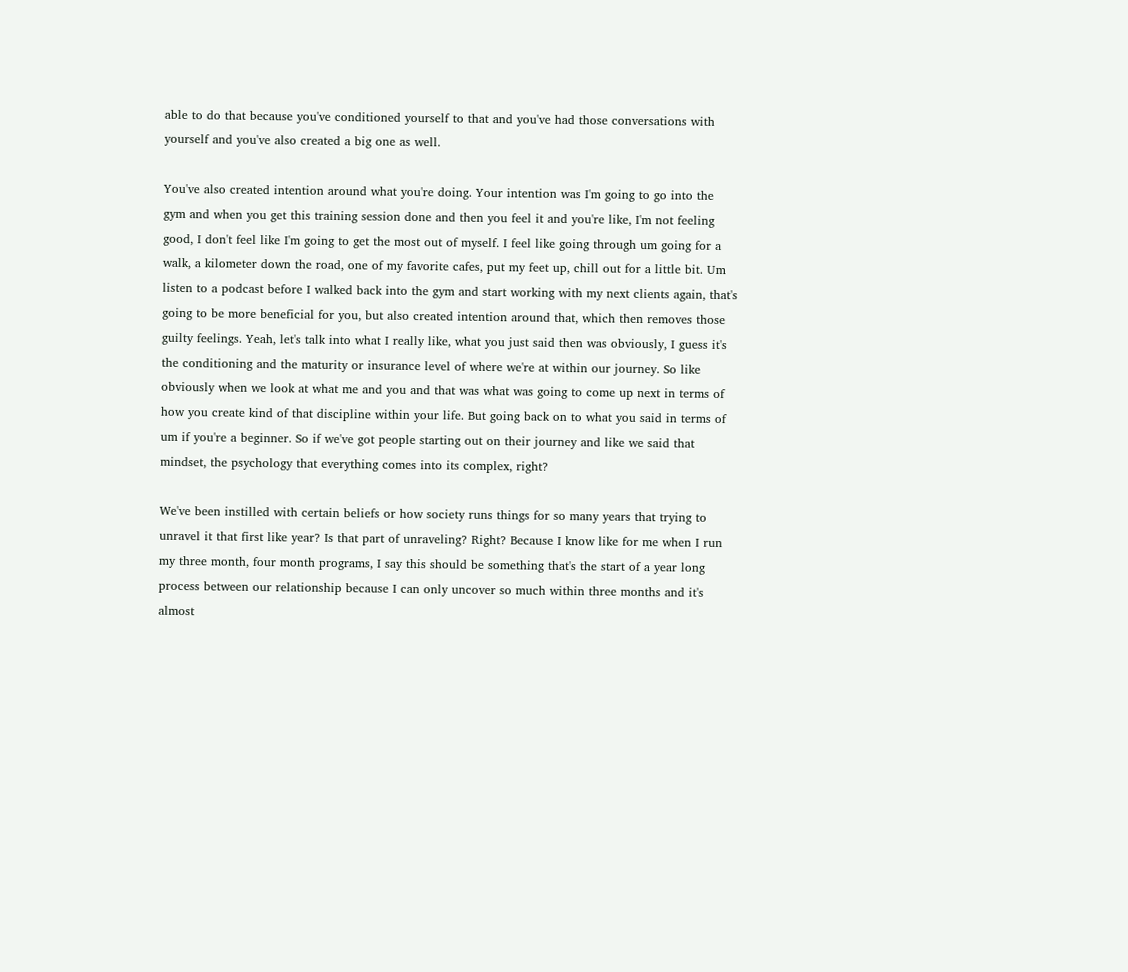able to do that because you've conditioned yourself to that and you've had those conversations with yourself and you've also created a big one as well.

You've also created intention around what you're doing. Your intention was I'm going to go into the gym and when you get this training session done and then you feel it and you're like, I'm not feeling good, I don't feel like I'm going to get the most out of myself. I feel like going through um going for a walk, a kilometer down the road, one of my favorite cafes, put my feet up, chill out for a little bit. Um listen to a podcast before I walked back into the gym and start working with my next clients again, that's going to be more beneficial for you, but also created intention around that, which then removes those guilty feelings. Yeah, let's talk into what I really like, what you just said then was obviously, I guess it's the conditioning and the maturity or insurance level of where we're at within our journey. So like obviously when we look at what me and you and that was what was going to come up next in terms of how you create kind of that discipline within your life. But going back on to what you said in terms of um if you're a beginner. So if we've got people starting out on their journey and like we said that mindset, the psychology that everything comes into its complex, right?

We've been instilled with certain beliefs or how society runs things for so many years that trying to unravel it that first like year? Is that part of unraveling? Right? Because I know like for me when I run my three month, four month programs, I say this should be something that's the start of a year long process between our relationship because I can only uncover so much within three months and it's almost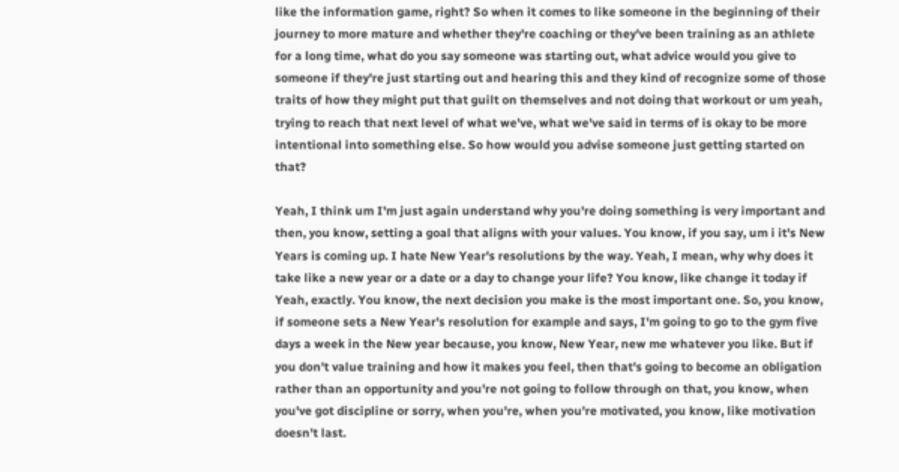like the information game, right? So when it comes to like someone in the beginning of their journey to more mature and whether they're coaching or they've been training as an athlete for a long time, what do you say someone was starting out, what advice would you give to someone if they're just starting out and hearing this and they kind of recognize some of those traits of how they might put that guilt on themselves and not doing that workout or um yeah, trying to reach that next level of what we've, what we've said in terms of is okay to be more intentional into something else. So how would you advise someone just getting started on that?

Yeah, I think um I'm just again understand why you're doing something is very important and then, you know, setting a goal that aligns with your values. You know, if you say, um i it's New Years is coming up. I hate New Year's resolutions by the way. Yeah, I mean, why why does it take like a new year or a date or a day to change your life? You know, like change it today if Yeah, exactly. You know, the next decision you make is the most important one. So, you know, if someone sets a New Year's resolution for example and says, I'm going to go to the gym five days a week in the New year because, you know, New Year, new me whatever you like. But if you don't value training and how it makes you feel, then that's going to become an obligation rather than an opportunity and you're not going to follow through on that, you know, when you've got discipline or sorry, when you're, when you're motivated, you know, like motivation doesn't last.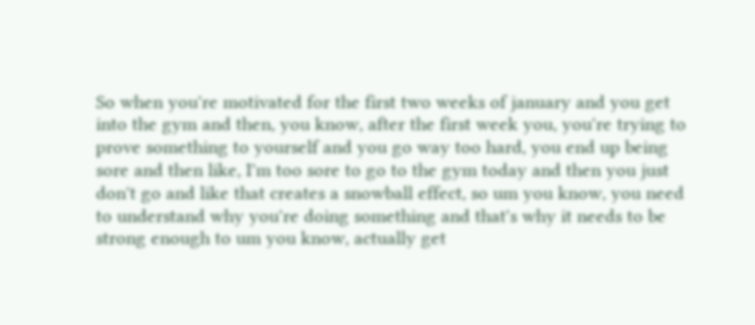So when you're motivated for the first two weeks of january and you get into the gym and then, you know, after the first week you, you're trying to prove something to yourself and you go way too hard, you end up being sore and then like, I'm too sore to go to the gym today and then you just don't go and like that creates a snowball effect, so um you know, you need to understand why you're doing something and that's why it needs to be strong enough to um you know, actually get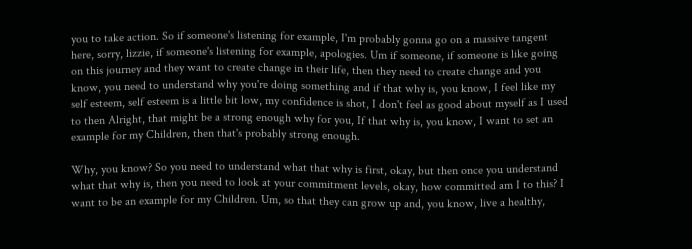you to take action. So if someone's listening for example, I'm probably gonna go on a massive tangent here, sorry, lizzie, if someone's listening for example, apologies. Um if someone, if someone is like going on this journey and they want to create change in their life, then they need to create change and you know, you need to understand why you're doing something and if that why is, you know, I feel like my self esteem, self esteem is a little bit low, my confidence is shot, I don't feel as good about myself as I used to then Alright, that might be a strong enough why for you, If that why is, you know, I want to set an example for my Children, then that's probably strong enough.

Why, you know? So you need to understand what that why is first, okay, but then once you understand what that why is, then you need to look at your commitment levels, okay, how committed am I to this? I want to be an example for my Children. Um, so that they can grow up and, you know, live a healthy,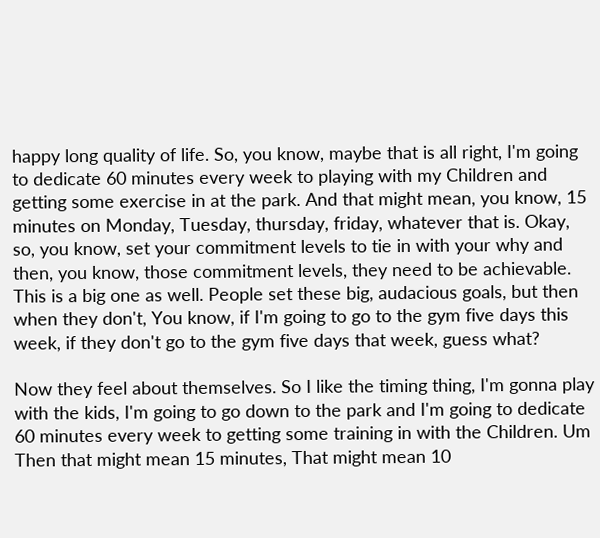happy long quality of life. So, you know, maybe that is all right, I'm going to dedicate 60 minutes every week to playing with my Children and getting some exercise in at the park. And that might mean, you know, 15 minutes on Monday, Tuesday, thursday, friday, whatever that is. Okay, so, you know, set your commitment levels to tie in with your why and then, you know, those commitment levels, they need to be achievable. This is a big one as well. People set these big, audacious goals, but then when they don't, You know, if I'm going to go to the gym five days this week, if they don't go to the gym five days that week, guess what?

Now they feel about themselves. So I like the timing thing, I'm gonna play with the kids, I'm going to go down to the park and I'm going to dedicate 60 minutes every week to getting some training in with the Children. Um Then that might mean 15 minutes, That might mean 10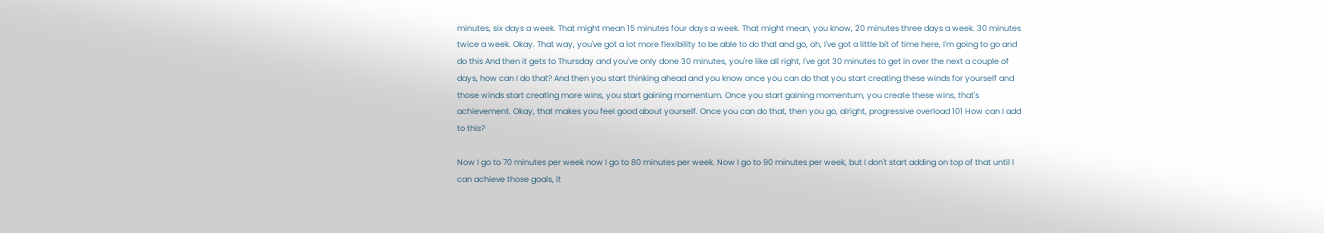minutes, six days a week. That might mean 15 minutes four days a week. That might mean, you know, 20 minutes three days a week. 30 minutes twice a week. Okay. That way, you've got a lot more flexibility to be able to do that and go, oh, I've got a little bit of time here, I'm going to go and do this And then it gets to Thursday and you've only done 30 minutes, you're like all right, I've got 30 minutes to get in over the next a couple of days, how can I do that? And then you start thinking ahead and you know once you can do that you start creating these winds for yourself and those winds start creating more wins, you start gaining momentum. Once you start gaining momentum, you create these wins, that's achievement. Okay, that makes you feel good about yourself. Once you can do that, then you go, alright, progressive overload 101 How can I add to this?

Now I go to 70 minutes per week now I go to 80 minutes per week. Now I go to 90 minutes per week, but I don't start adding on top of that until I can achieve those goals, it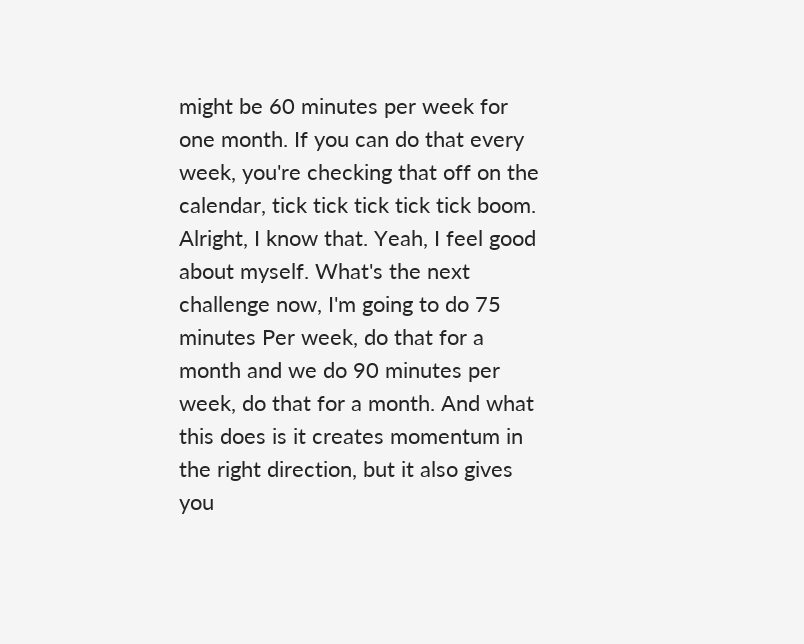might be 60 minutes per week for one month. If you can do that every week, you're checking that off on the calendar, tick tick tick tick tick boom. Alright, I know that. Yeah, I feel good about myself. What's the next challenge now, I'm going to do 75 minutes Per week, do that for a month and we do 90 minutes per week, do that for a month. And what this does is it creates momentum in the right direction, but it also gives you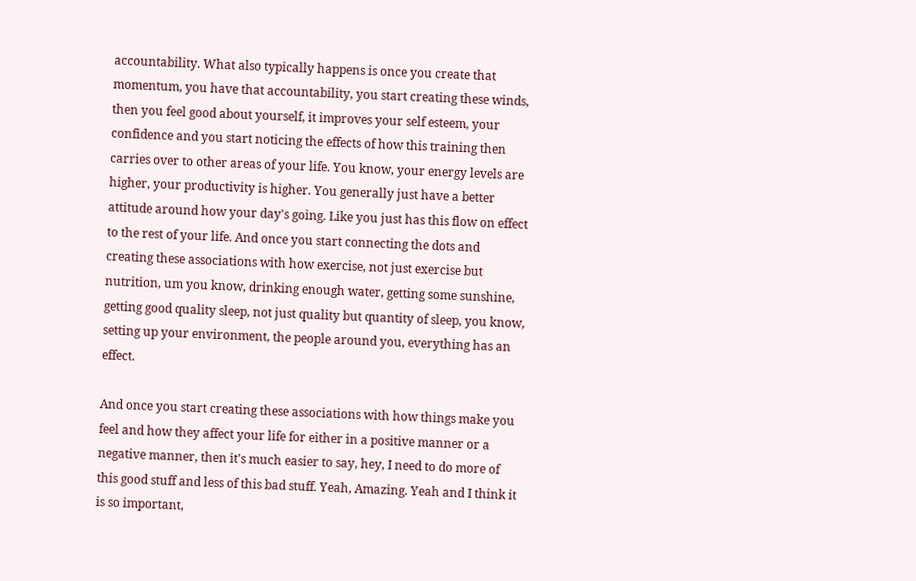accountability. What also typically happens is once you create that momentum, you have that accountability, you start creating these winds, then you feel good about yourself, it improves your self esteem, your confidence and you start noticing the effects of how this training then carries over to other areas of your life. You know, your energy levels are higher, your productivity is higher. You generally just have a better attitude around how your day's going. Like you just has this flow on effect to the rest of your life. And once you start connecting the dots and creating these associations with how exercise, not just exercise but nutrition, um you know, drinking enough water, getting some sunshine, getting good quality sleep, not just quality but quantity of sleep, you know, setting up your environment, the people around you, everything has an effect.

And once you start creating these associations with how things make you feel and how they affect your life for either in a positive manner or a negative manner, then it's much easier to say, hey, I need to do more of this good stuff and less of this bad stuff. Yeah, Amazing. Yeah and I think it is so important,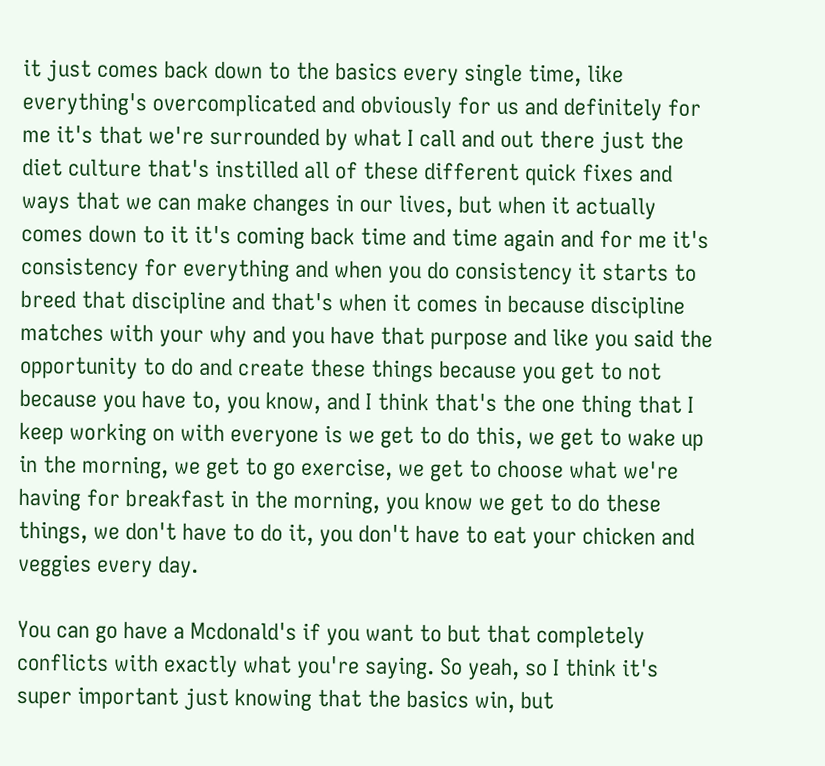it just comes back down to the basics every single time, like everything's overcomplicated and obviously for us and definitely for me it's that we're surrounded by what I call and out there just the diet culture that's instilled all of these different quick fixes and ways that we can make changes in our lives, but when it actually comes down to it it's coming back time and time again and for me it's consistency for everything and when you do consistency it starts to breed that discipline and that's when it comes in because discipline matches with your why and you have that purpose and like you said the opportunity to do and create these things because you get to not because you have to, you know, and I think that's the one thing that I keep working on with everyone is we get to do this, we get to wake up in the morning, we get to go exercise, we get to choose what we're having for breakfast in the morning, you know we get to do these things, we don't have to do it, you don't have to eat your chicken and veggies every day.

You can go have a Mcdonald's if you want to but that completely conflicts with exactly what you're saying. So yeah, so I think it's super important just knowing that the basics win, but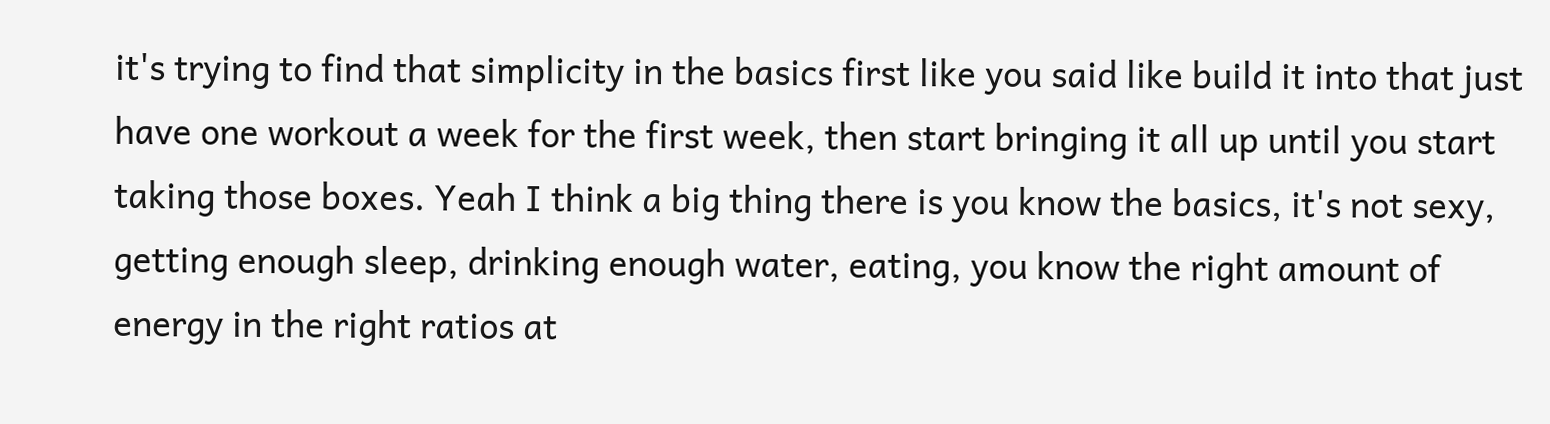it's trying to find that simplicity in the basics first like you said like build it into that just have one workout a week for the first week, then start bringing it all up until you start taking those boxes. Yeah I think a big thing there is you know the basics, it's not sexy, getting enough sleep, drinking enough water, eating, you know the right amount of energy in the right ratios at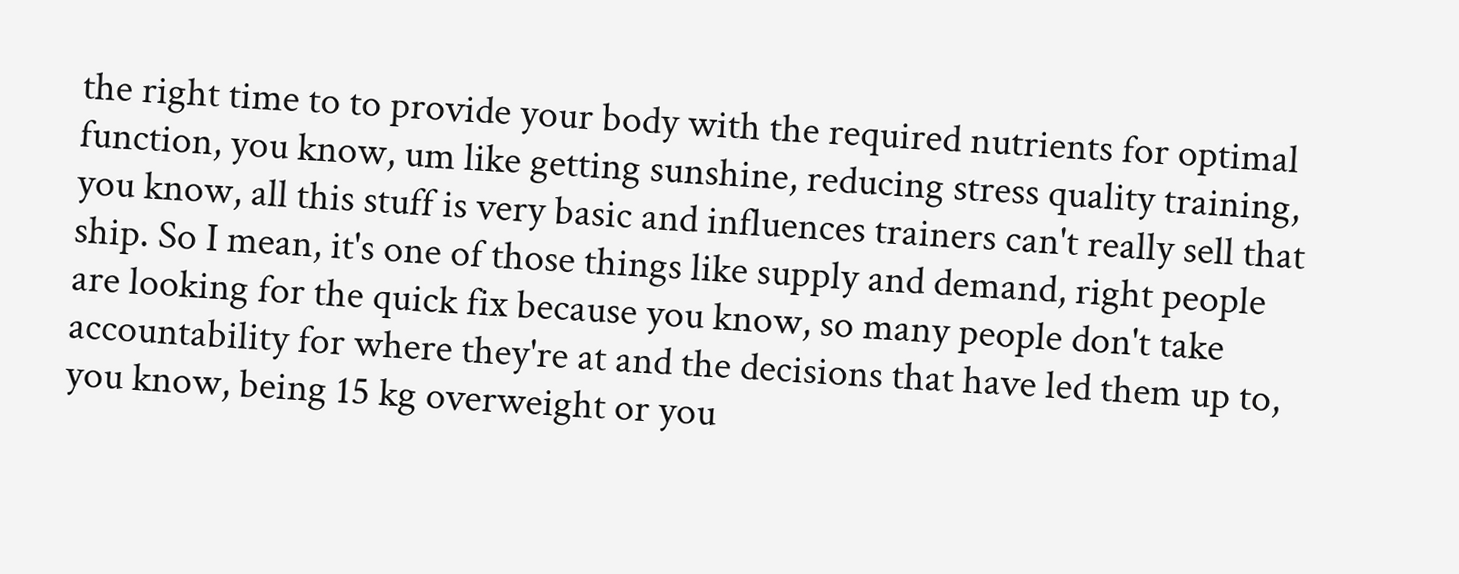the right time to to provide your body with the required nutrients for optimal function, you know, um like getting sunshine, reducing stress quality training, you know, all this stuff is very basic and influences trainers can't really sell that ship. So I mean, it's one of those things like supply and demand, right people are looking for the quick fix because you know, so many people don't take accountability for where they're at and the decisions that have led them up to, you know, being 15 kg overweight or you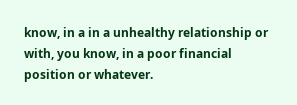know, in a in a unhealthy relationship or with, you know, in a poor financial position or whatever.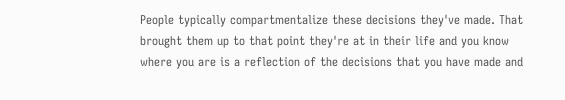People typically compartmentalize these decisions they've made. That brought them up to that point they're at in their life and you know where you are is a reflection of the decisions that you have made and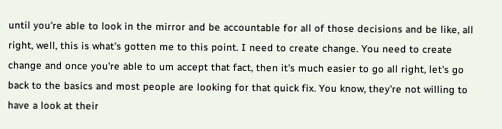until you're able to look in the mirror and be accountable for all of those decisions and be like, all right, well, this is what's gotten me to this point. I need to create change. You need to create change and once you're able to um accept that fact, then it's much easier to go all right, let's go back to the basics and most people are looking for that quick fix. You know, they're not willing to have a look at their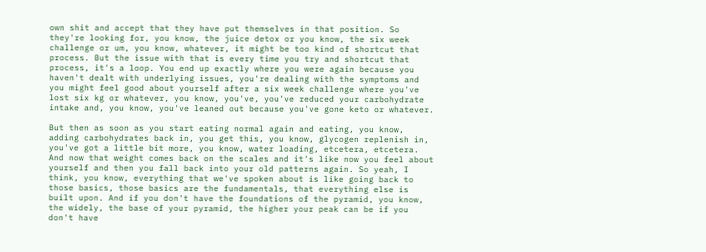own shit and accept that they have put themselves in that position. So they're looking for, you know, the juice detox or you know, the six week challenge or um, you know, whatever, it might be too kind of shortcut that process. But the issue with that is every time you try and shortcut that process, it's a loop. You end up exactly where you were again because you haven't dealt with underlying issues, you're dealing with the symptoms and you might feel good about yourself after a six week challenge where you've lost six kg or whatever, you know, you've, you've reduced your carbohydrate intake and, you know, you've leaned out because you've gone keto or whatever.

But then as soon as you start eating normal again and eating, you know, adding carbohydrates back in, you get this, you know, glycogen replenish in, you've got a little bit more, you know, water loading, etcetera, etcetera. And now that weight comes back on the scales and it's like now you feel about yourself and then you fall back into your old patterns again. So yeah, I think, you know, everything that we've spoken about is like going back to those basics, those basics are the fundamentals, that everything else is built upon. And if you don't have the foundations of the pyramid, you know, the widely, the base of your pyramid, the higher your peak can be if you don't have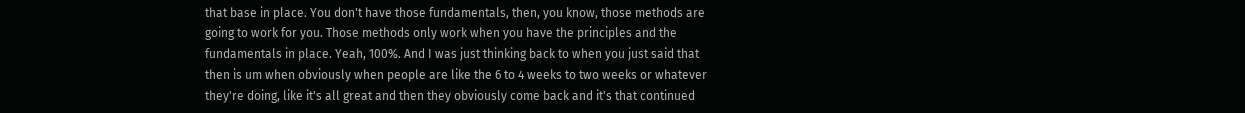that base in place. You don't have those fundamentals, then, you know, those methods are going to work for you. Those methods only work when you have the principles and the fundamentals in place. Yeah, 100%. And I was just thinking back to when you just said that then is um when obviously when people are like the 6 to 4 weeks to two weeks or whatever they're doing, like it's all great and then they obviously come back and it's that continued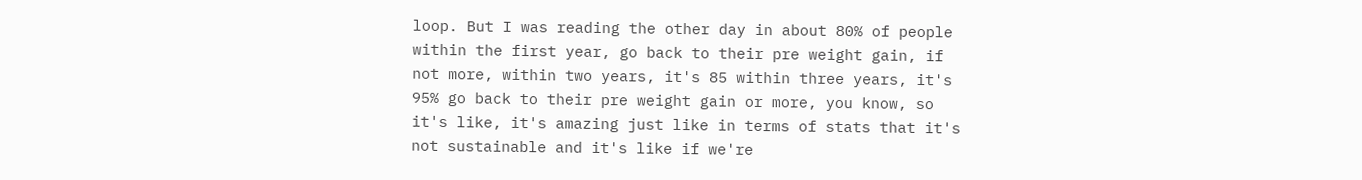loop. But I was reading the other day in about 80% of people within the first year, go back to their pre weight gain, if not more, within two years, it's 85 within three years, it's 95% go back to their pre weight gain or more, you know, so it's like, it's amazing just like in terms of stats that it's not sustainable and it's like if we're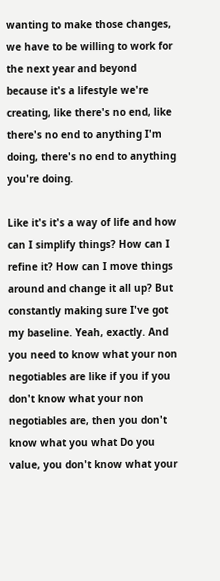wanting to make those changes, we have to be willing to work for the next year and beyond because it's a lifestyle we're creating, like there's no end, like there's no end to anything I'm doing, there's no end to anything you're doing.

Like it's it's a way of life and how can I simplify things? How can I refine it? How can I move things around and change it all up? But constantly making sure I've got my baseline. Yeah, exactly. And you need to know what your non negotiables are like if you if you don't know what your non negotiables are, then you don't know what you what Do you value, you don't know what your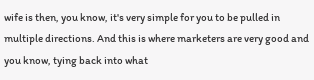wife is then, you know, it's very simple for you to be pulled in multiple directions. And this is where marketers are very good and you know, tying back into what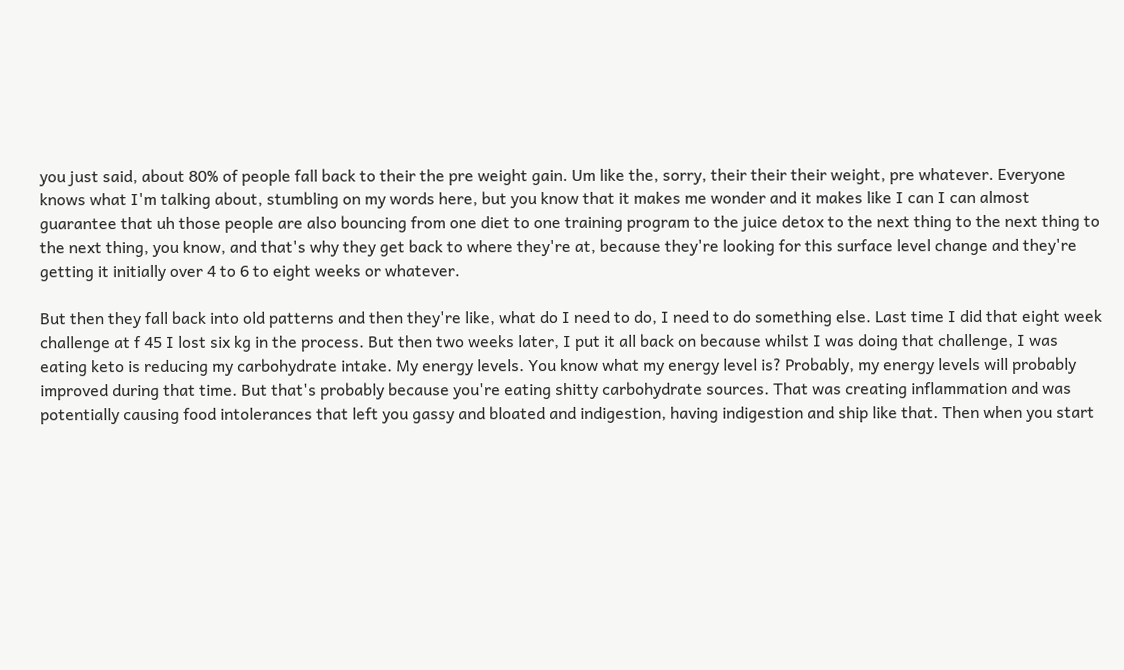you just said, about 80% of people fall back to their the pre weight gain. Um like the, sorry, their their their weight, pre whatever. Everyone knows what I'm talking about, stumbling on my words here, but you know that it makes me wonder and it makes like I can I can almost guarantee that uh those people are also bouncing from one diet to one training program to the juice detox to the next thing to the next thing to the next thing, you know, and that's why they get back to where they're at, because they're looking for this surface level change and they're getting it initially over 4 to 6 to eight weeks or whatever.

But then they fall back into old patterns and then they're like, what do I need to do, I need to do something else. Last time I did that eight week challenge at f 45 I lost six kg in the process. But then two weeks later, I put it all back on because whilst I was doing that challenge, I was eating keto is reducing my carbohydrate intake. My energy levels. You know what my energy level is? Probably, my energy levels will probably improved during that time. But that's probably because you're eating shitty carbohydrate sources. That was creating inflammation and was potentially causing food intolerances that left you gassy and bloated and indigestion, having indigestion and ship like that. Then when you start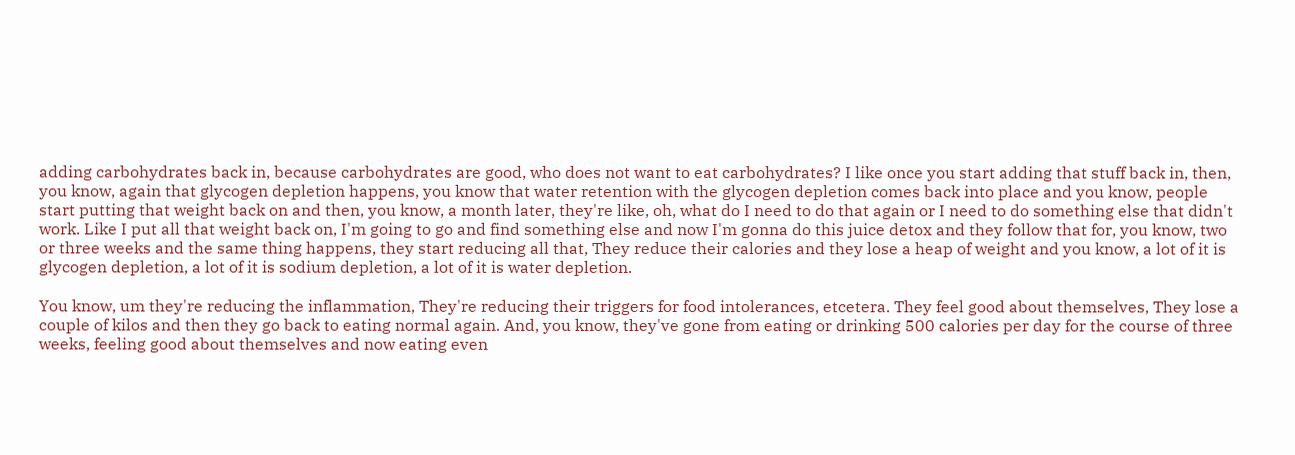adding carbohydrates back in, because carbohydrates are good, who does not want to eat carbohydrates? I like once you start adding that stuff back in, then, you know, again that glycogen depletion happens, you know that water retention with the glycogen depletion comes back into place and you know, people start putting that weight back on and then, you know, a month later, they're like, oh, what do I need to do that again or I need to do something else that didn't work. Like I put all that weight back on, I'm going to go and find something else and now I'm gonna do this juice detox and they follow that for, you know, two or three weeks and the same thing happens, they start reducing all that, They reduce their calories and they lose a heap of weight and you know, a lot of it is glycogen depletion, a lot of it is sodium depletion, a lot of it is water depletion.

You know, um they're reducing the inflammation, They're reducing their triggers for food intolerances, etcetera. They feel good about themselves, They lose a couple of kilos and then they go back to eating normal again. And, you know, they've gone from eating or drinking 500 calories per day for the course of three weeks, feeling good about themselves and now eating even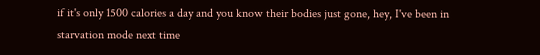if it's only 1500 calories a day and you know their bodies just gone, hey, I've been in starvation mode next time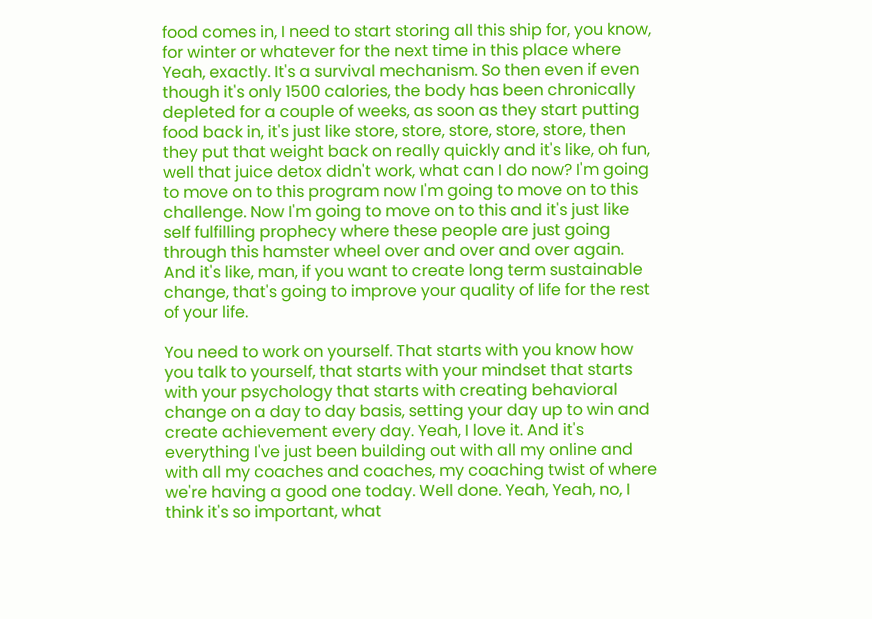food comes in, I need to start storing all this ship for, you know, for winter or whatever for the next time in this place where Yeah, exactly. It's a survival mechanism. So then even if even though it's only 1500 calories, the body has been chronically depleted for a couple of weeks, as soon as they start putting food back in, it's just like store, store, store, store, store, then they put that weight back on really quickly and it's like, oh fun, well that juice detox didn't work, what can I do now? I'm going to move on to this program now I'm going to move on to this challenge. Now I'm going to move on to this and it's just like self fulfilling prophecy where these people are just going through this hamster wheel over and over and over again. And it's like, man, if you want to create long term sustainable change, that's going to improve your quality of life for the rest of your life.

You need to work on yourself. That starts with you know how you talk to yourself, that starts with your mindset that starts with your psychology that starts with creating behavioral change on a day to day basis, setting your day up to win and create achievement every day. Yeah, I love it. And it's everything I've just been building out with all my online and with all my coaches and coaches, my coaching twist of where we're having a good one today. Well done. Yeah, Yeah, no, I think it's so important, what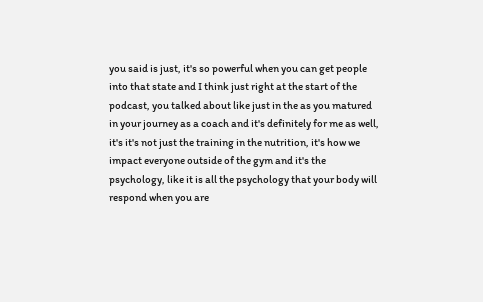you said is just, it's so powerful when you can get people into that state and I think just right at the start of the podcast, you talked about like just in the as you matured in your journey as a coach and it's definitely for me as well, it's it's not just the training in the nutrition, it's how we impact everyone outside of the gym and it's the psychology, like it is all the psychology that your body will respond when you are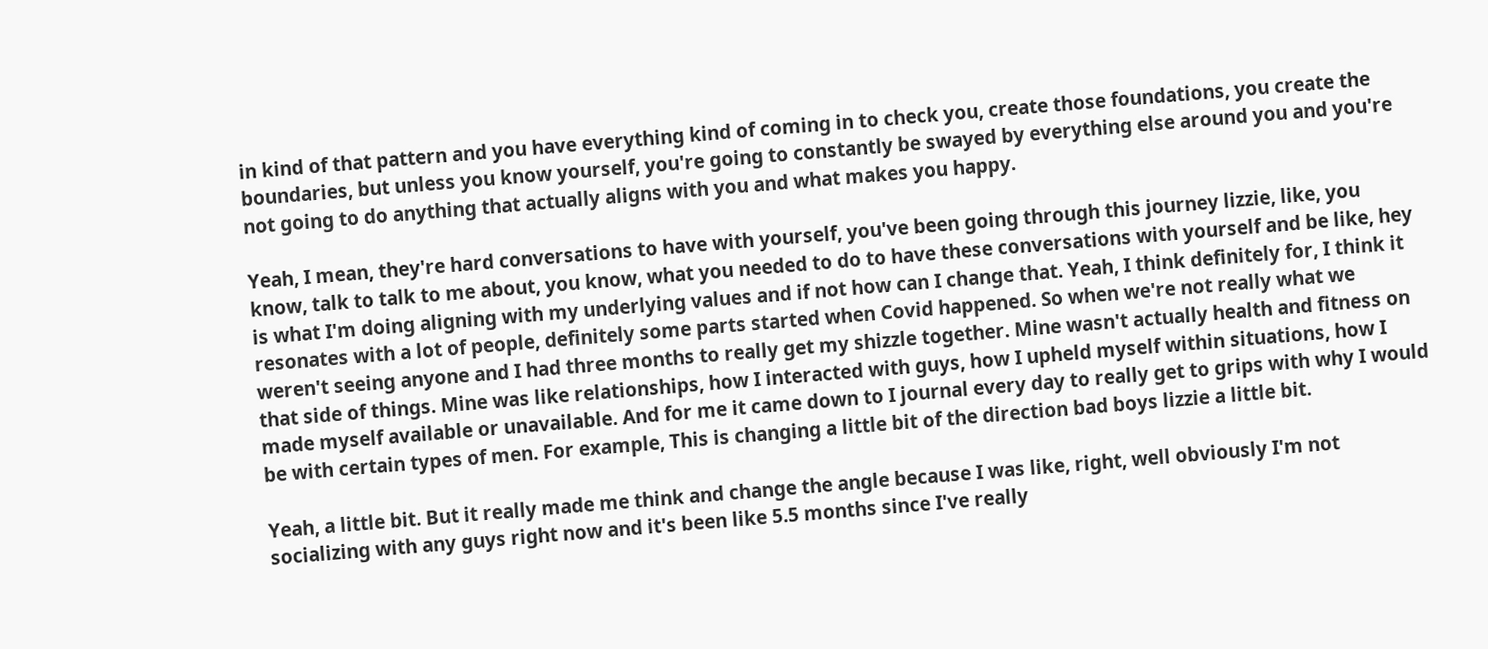in kind of that pattern and you have everything kind of coming in to check you, create those foundations, you create the boundaries, but unless you know yourself, you're going to constantly be swayed by everything else around you and you're not going to do anything that actually aligns with you and what makes you happy.

Yeah, I mean, they're hard conversations to have with yourself, you've been going through this journey lizzie, like, you know, talk to talk to me about, you know, what you needed to do to have these conversations with yourself and be like, hey is what I'm doing aligning with my underlying values and if not how can I change that. Yeah, I think definitely for, I think it resonates with a lot of people, definitely some parts started when Covid happened. So when we're not really what we weren't seeing anyone and I had three months to really get my shizzle together. Mine wasn't actually health and fitness on that side of things. Mine was like relationships, how I interacted with guys, how I upheld myself within situations, how I made myself available or unavailable. And for me it came down to I journal every day to really get to grips with why I would be with certain types of men. For example, This is changing a little bit of the direction bad boys lizzie a little bit.

Yeah, a little bit. But it really made me think and change the angle because I was like, right, well obviously I'm not socializing with any guys right now and it's been like 5.5 months since I've really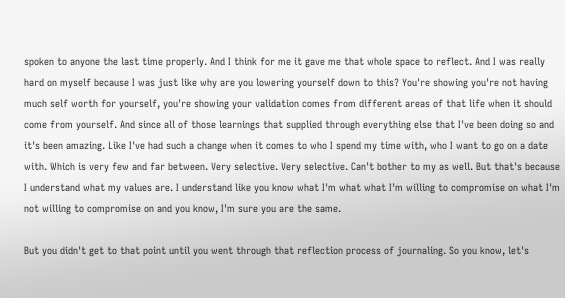spoken to anyone the last time properly. And I think for me it gave me that whole space to reflect. And I was really hard on myself because I was just like why are you lowering yourself down to this? You're showing you're not having much self worth for yourself, you're showing your validation comes from different areas of that life when it should come from yourself. And since all of those learnings that supplied through everything else that I've been doing so and it's been amazing. Like I've had such a change when it comes to who I spend my time with, who I want to go on a date with. Which is very few and far between. Very selective. Very selective. Can't bother to my as well. But that's because I understand what my values are. I understand like you know what I'm what what I'm willing to compromise on what I'm not willing to compromise on and you know, I'm sure you are the same.

But you didn't get to that point until you went through that reflection process of journaling. So you know, let's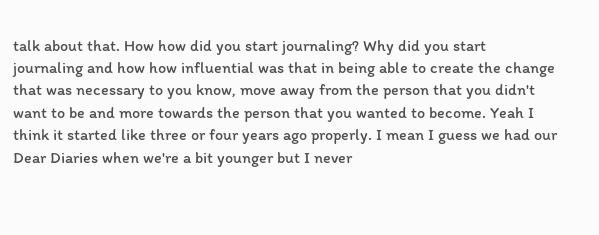talk about that. How how did you start journaling? Why did you start journaling and how how influential was that in being able to create the change that was necessary to you know, move away from the person that you didn't want to be and more towards the person that you wanted to become. Yeah I think it started like three or four years ago properly. I mean I guess we had our Dear Diaries when we're a bit younger but I never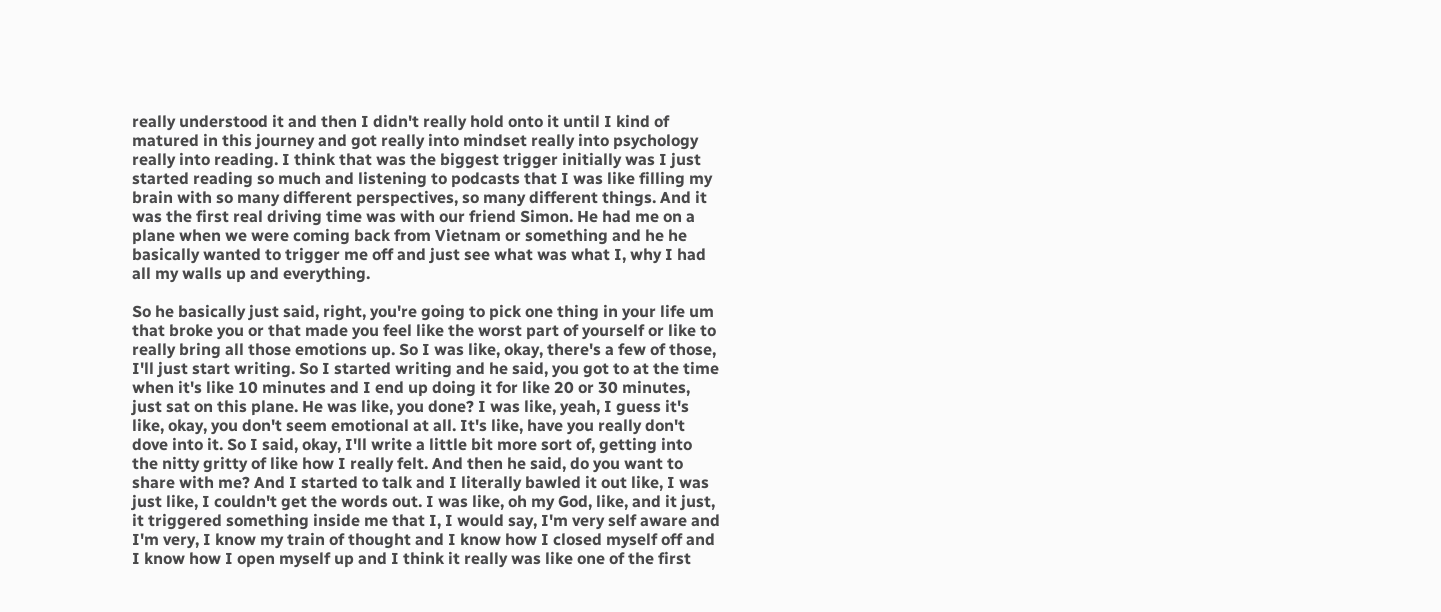really understood it and then I didn't really hold onto it until I kind of matured in this journey and got really into mindset really into psychology really into reading. I think that was the biggest trigger initially was I just started reading so much and listening to podcasts that I was like filling my brain with so many different perspectives, so many different things. And it was the first real driving time was with our friend Simon. He had me on a plane when we were coming back from Vietnam or something and he he basically wanted to trigger me off and just see what was what I, why I had all my walls up and everything.

So he basically just said, right, you're going to pick one thing in your life um that broke you or that made you feel like the worst part of yourself or like to really bring all those emotions up. So I was like, okay, there's a few of those, I'll just start writing. So I started writing and he said, you got to at the time when it's like 10 minutes and I end up doing it for like 20 or 30 minutes, just sat on this plane. He was like, you done? I was like, yeah, I guess it's like, okay, you don't seem emotional at all. It's like, have you really don't dove into it. So I said, okay, I'll write a little bit more sort of, getting into the nitty gritty of like how I really felt. And then he said, do you want to share with me? And I started to talk and I literally bawled it out like, I was just like, I couldn't get the words out. I was like, oh my God, like, and it just, it triggered something inside me that I, I would say, I'm very self aware and I'm very, I know my train of thought and I know how I closed myself off and I know how I open myself up and I think it really was like one of the first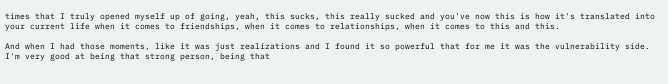times that I truly opened myself up of going, yeah, this sucks, this really sucked and you've now this is how it's translated into your current life when it comes to friendships, when it comes to relationships, when it comes to this and this.

And when I had those moments, like it was just realizations and I found it so powerful that for me it was the vulnerability side. I'm very good at being that strong person, being that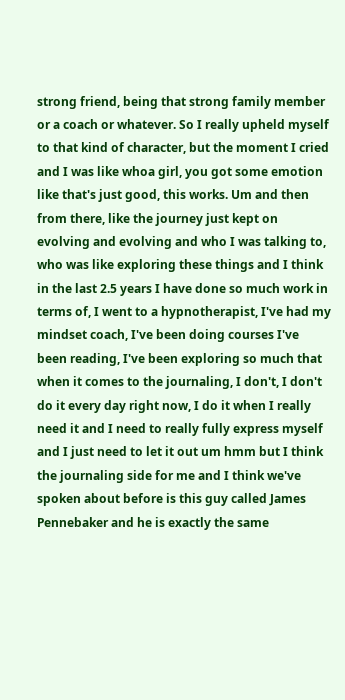strong friend, being that strong family member or a coach or whatever. So I really upheld myself to that kind of character, but the moment I cried and I was like whoa girl, you got some emotion like that's just good, this works. Um and then from there, like the journey just kept on evolving and evolving and who I was talking to, who was like exploring these things and I think in the last 2.5 years I have done so much work in terms of, I went to a hypnotherapist, I've had my mindset coach, I've been doing courses I've been reading, I've been exploring so much that when it comes to the journaling, I don't, I don't do it every day right now, I do it when I really need it and I need to really fully express myself and I just need to let it out um hmm but I think the journaling side for me and I think we've spoken about before is this guy called James Pennebaker and he is exactly the same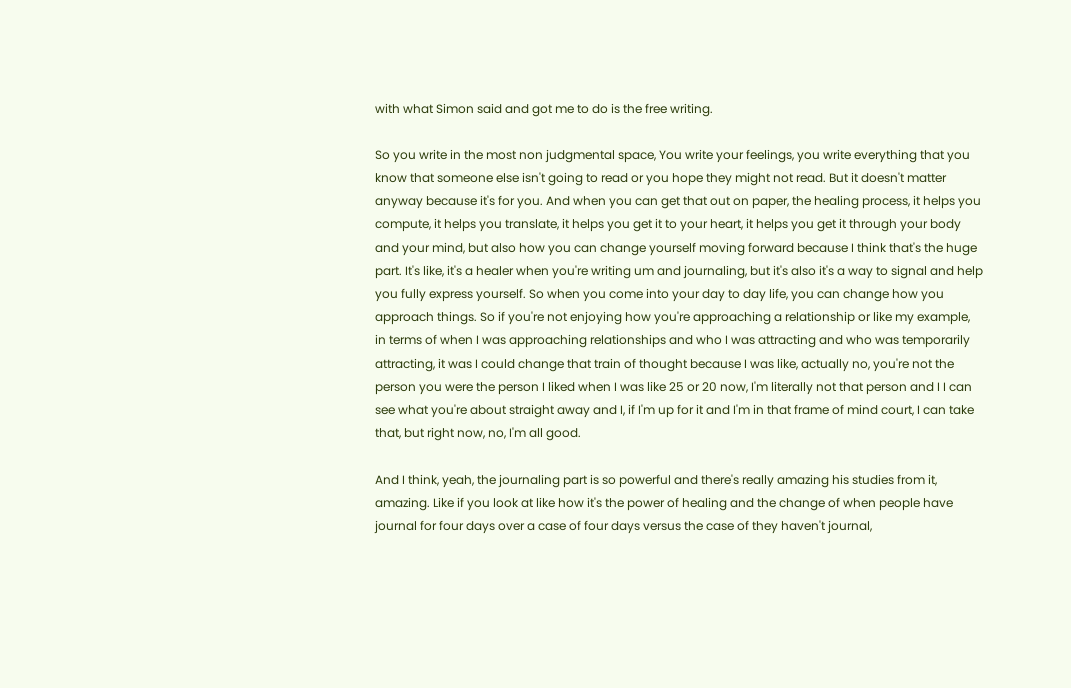with what Simon said and got me to do is the free writing.

So you write in the most non judgmental space, You write your feelings, you write everything that you know that someone else isn't going to read or you hope they might not read. But it doesn't matter anyway because it's for you. And when you can get that out on paper, the healing process, it helps you compute, it helps you translate, it helps you get it to your heart, it helps you get it through your body and your mind, but also how you can change yourself moving forward because I think that's the huge part. It's like, it's a healer when you're writing um and journaling, but it's also it's a way to signal and help you fully express yourself. So when you come into your day to day life, you can change how you approach things. So if you're not enjoying how you're approaching a relationship or like my example, in terms of when I was approaching relationships and who I was attracting and who was temporarily attracting, it was I could change that train of thought because I was like, actually no, you're not the person you were the person I liked when I was like 25 or 20 now, I'm literally not that person and I I can see what you're about straight away and I, if I'm up for it and I'm in that frame of mind court, I can take that, but right now, no, I'm all good.

And I think, yeah, the journaling part is so powerful and there's really amazing his studies from it, amazing. Like if you look at like how it's the power of healing and the change of when people have journal for four days over a case of four days versus the case of they haven't journal,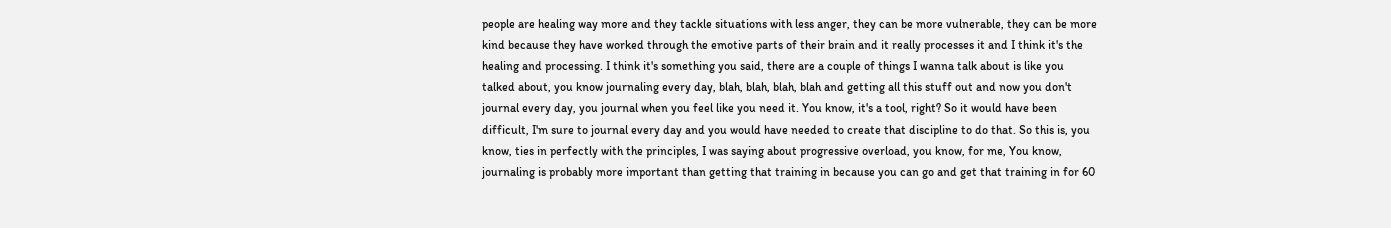people are healing way more and they tackle situations with less anger, they can be more vulnerable, they can be more kind because they have worked through the emotive parts of their brain and it really processes it and I think it's the healing and processing. I think it's something you said, there are a couple of things I wanna talk about is like you talked about, you know journaling every day, blah, blah, blah, blah and getting all this stuff out and now you don't journal every day, you journal when you feel like you need it. You know, it's a tool, right? So it would have been difficult, I'm sure to journal every day and you would have needed to create that discipline to do that. So this is, you know, ties in perfectly with the principles, I was saying about progressive overload, you know, for me, You know, journaling is probably more important than getting that training in because you can go and get that training in for 60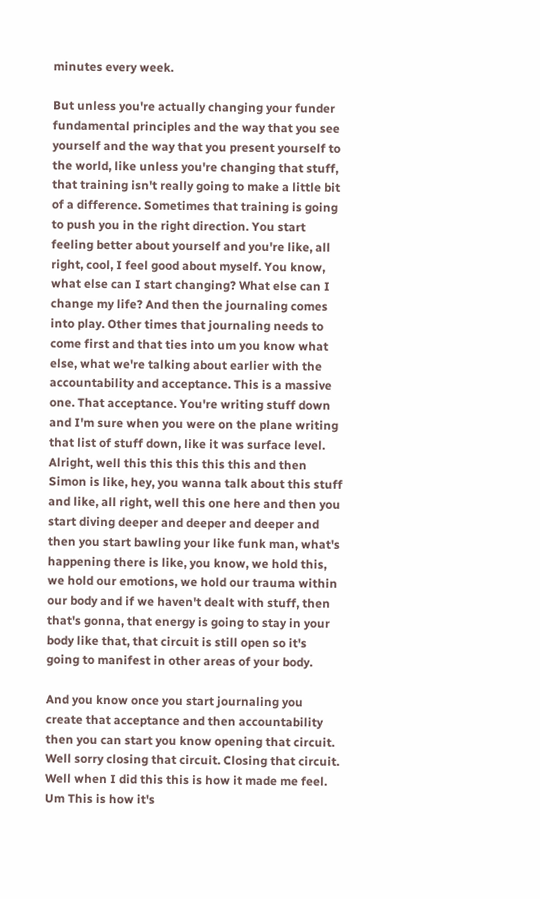minutes every week.

But unless you're actually changing your funder fundamental principles and the way that you see yourself and the way that you present yourself to the world, like unless you're changing that stuff, that training isn't really going to make a little bit of a difference. Sometimes that training is going to push you in the right direction. You start feeling better about yourself and you're like, all right, cool, I feel good about myself. You know, what else can I start changing? What else can I change my life? And then the journaling comes into play. Other times that journaling needs to come first and that ties into um you know what else, what we're talking about earlier with the accountability and acceptance. This is a massive one. That acceptance. You're writing stuff down and I'm sure when you were on the plane writing that list of stuff down, like it was surface level. Alright, well this this this this this and then Simon is like, hey, you wanna talk about this stuff and like, all right, well this one here and then you start diving deeper and deeper and deeper and then you start bawling your like funk man, what's happening there is like, you know, we hold this, we hold our emotions, we hold our trauma within our body and if we haven't dealt with stuff, then that's gonna, that energy is going to stay in your body like that, that circuit is still open so it's going to manifest in other areas of your body.

And you know once you start journaling you create that acceptance and then accountability then you can start you know opening that circuit. Well sorry closing that circuit. Closing that circuit. Well when I did this this is how it made me feel. Um This is how it's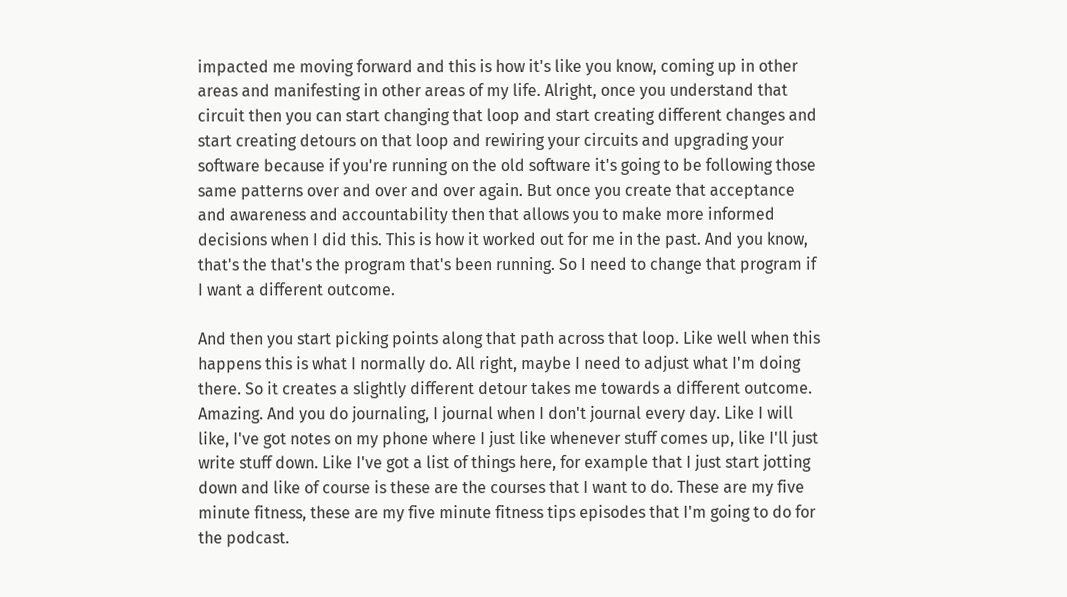impacted me moving forward and this is how it's like you know, coming up in other areas and manifesting in other areas of my life. Alright, once you understand that circuit then you can start changing that loop and start creating different changes and start creating detours on that loop and rewiring your circuits and upgrading your software because if you're running on the old software it's going to be following those same patterns over and over and over again. But once you create that acceptance and awareness and accountability then that allows you to make more informed decisions when I did this. This is how it worked out for me in the past. And you know, that's the that's the program that's been running. So I need to change that program if I want a different outcome.

And then you start picking points along that path across that loop. Like well when this happens this is what I normally do. All right, maybe I need to adjust what I'm doing there. So it creates a slightly different detour takes me towards a different outcome. Amazing. And you do journaling, I journal when I don't journal every day. Like I will like, I've got notes on my phone where I just like whenever stuff comes up, like I'll just write stuff down. Like I've got a list of things here, for example that I just start jotting down and like of course is these are the courses that I want to do. These are my five minute fitness, these are my five minute fitness tips episodes that I'm going to do for the podcast.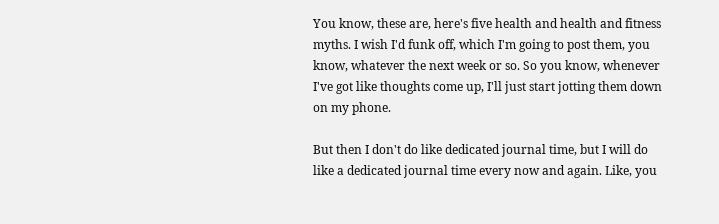You know, these are, here's five health and health and fitness myths. I wish I'd funk off, which I'm going to post them, you know, whatever the next week or so. So you know, whenever I've got like thoughts come up, I'll just start jotting them down on my phone.

But then I don't do like dedicated journal time, but I will do like a dedicated journal time every now and again. Like, you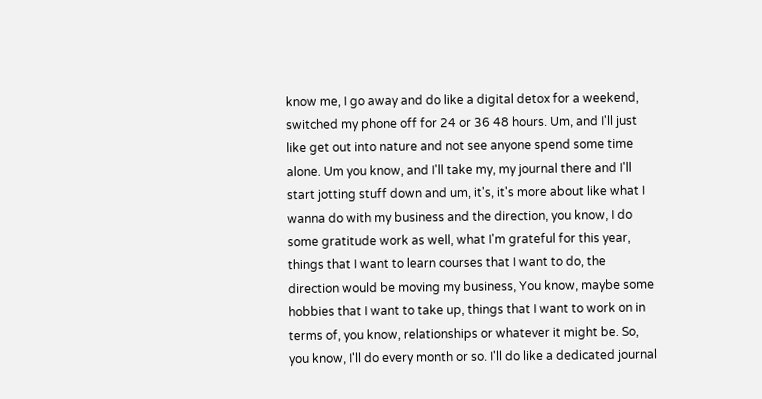know me, I go away and do like a digital detox for a weekend, switched my phone off for 24 or 36 48 hours. Um, and I'll just like get out into nature and not see anyone spend some time alone. Um you know, and I'll take my, my journal there and I'll start jotting stuff down and um, it's, it's more about like what I wanna do with my business and the direction, you know, I do some gratitude work as well, what I'm grateful for this year, things that I want to learn courses that I want to do, the direction would be moving my business, You know, maybe some hobbies that I want to take up, things that I want to work on in terms of, you know, relationships or whatever it might be. So, you know, I'll do every month or so. I'll do like a dedicated journal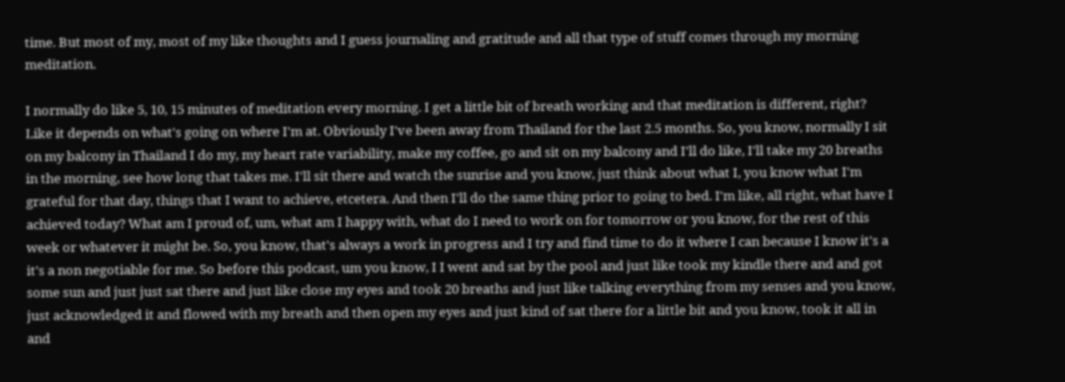time. But most of my, most of my like thoughts and I guess journaling and gratitude and all that type of stuff comes through my morning meditation.

I normally do like 5, 10, 15 minutes of meditation every morning. I get a little bit of breath working and that meditation is different, right? Like it depends on what's going on where I'm at. Obviously I've been away from Thailand for the last 2.5 months. So, you know, normally I sit on my balcony in Thailand I do my, my heart rate variability, make my coffee, go and sit on my balcony and I'll do like, I'll take my 20 breaths in the morning, see how long that takes me. I'll sit there and watch the sunrise and you know, just think about what I, you know what I'm grateful for that day, things that I want to achieve, etcetera. And then I'll do the same thing prior to going to bed. I'm like, all right, what have I achieved today? What am I proud of, um, what am I happy with, what do I need to work on for tomorrow or you know, for the rest of this week or whatever it might be. So, you know, that's always a work in progress and I try and find time to do it where I can because I know it's a it's a non negotiable for me. So before this podcast, um you know, I I went and sat by the pool and just like took my kindle there and and got some sun and just just sat there and just like close my eyes and took 20 breaths and just like talking everything from my senses and you know, just acknowledged it and flowed with my breath and then open my eyes and just kind of sat there for a little bit and you know, took it all in and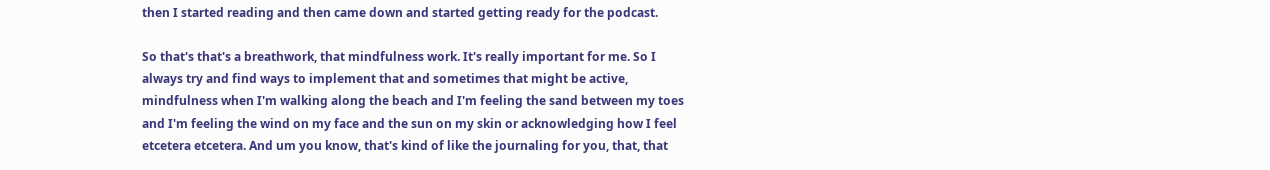then I started reading and then came down and started getting ready for the podcast.

So that's that's a breathwork, that mindfulness work. It's really important for me. So I always try and find ways to implement that and sometimes that might be active, mindfulness when I'm walking along the beach and I'm feeling the sand between my toes and I'm feeling the wind on my face and the sun on my skin or acknowledging how I feel etcetera etcetera. And um you know, that's kind of like the journaling for you, that, that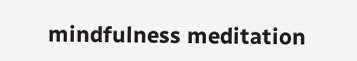mindfulness meditation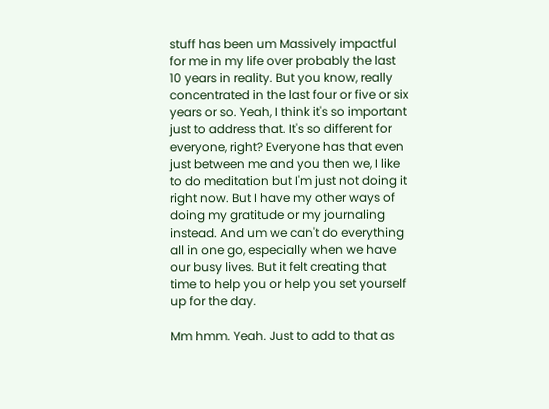stuff has been um Massively impactful for me in my life over probably the last 10 years in reality. But you know, really concentrated in the last four or five or six years or so. Yeah, I think it's so important just to address that. It's so different for everyone, right? Everyone has that even just between me and you then we, I like to do meditation but I'm just not doing it right now. But I have my other ways of doing my gratitude or my journaling instead. And um we can't do everything all in one go, especially when we have our busy lives. But it felt creating that time to help you or help you set yourself up for the day.

Mm hmm. Yeah. Just to add to that as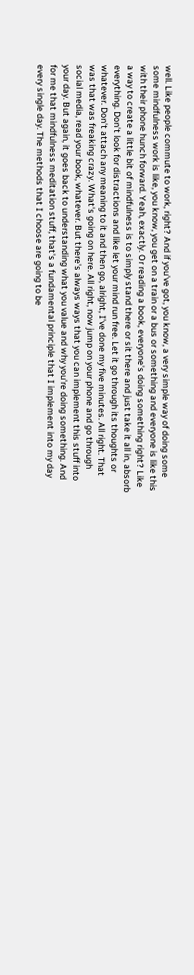well. Like people commute to work, right? And if you've got, you know, a very simple way of doing some some mindfulness work is like, you know, you get on a train or a bus or something and everyone is like this with their phone hunch forward. Yeah, exactly. Or reading a book, everyone's doing something right? Like a way to create a little bit of mindfulness is to simply stand there or sit there and just take it all in, absorb everything. Don't look for distractions and like let your mind run free. Let it go through its thoughts or whatever. Don't attach any meaning to it and then go, alright, I've done my five minutes. All right. That was that was freaking crazy. What's going on here. All right, now jump on your phone and go through social media, read your book, whatever. But there's always ways that you can implement this stuff into your day. But again, it goes back to understanding what you value and why you're doing something. And for me that mindfulness meditation stuff, that's a fundamental principle that I implement into my day every single day. The methods that I choose are going to be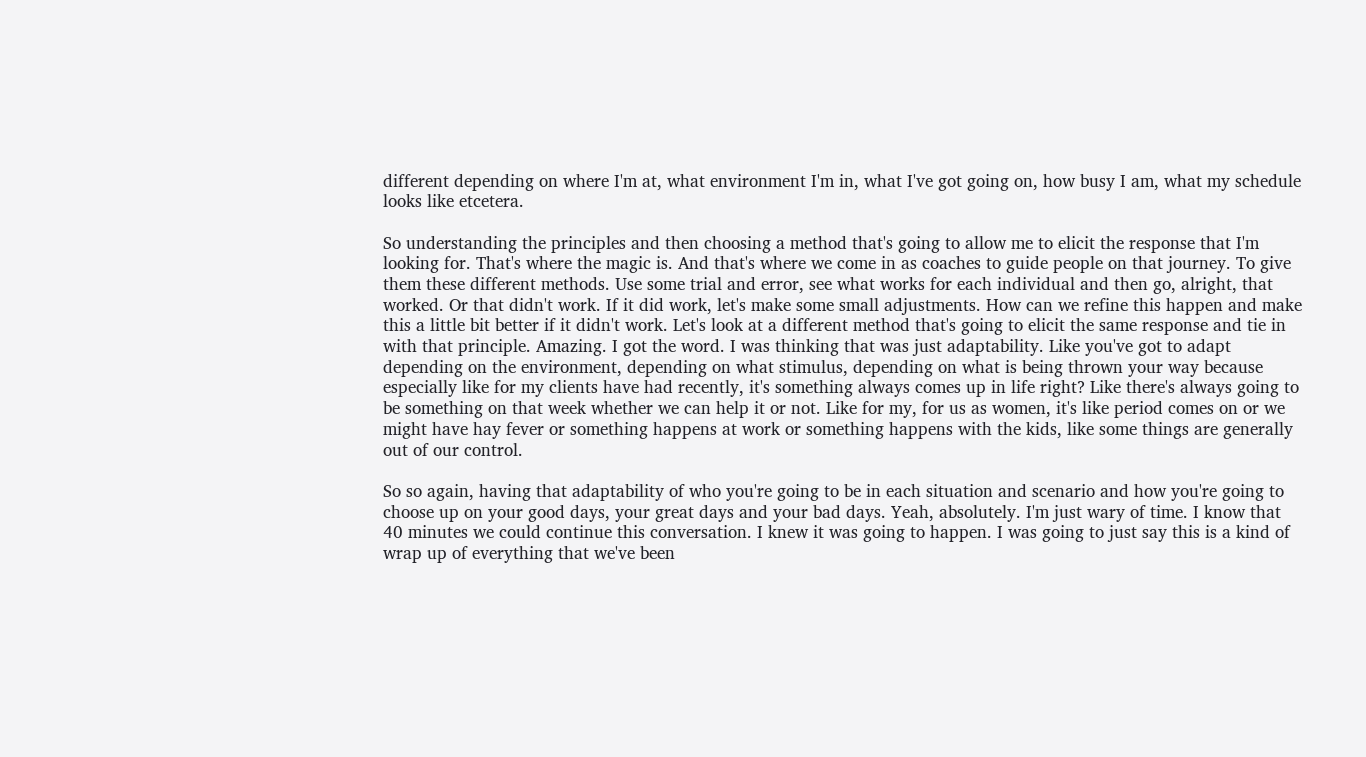different depending on where I'm at, what environment I'm in, what I've got going on, how busy I am, what my schedule looks like etcetera.

So understanding the principles and then choosing a method that's going to allow me to elicit the response that I'm looking for. That's where the magic is. And that's where we come in as coaches to guide people on that journey. To give them these different methods. Use some trial and error, see what works for each individual and then go, alright, that worked. Or that didn't work. If it did work, let's make some small adjustments. How can we refine this happen and make this a little bit better if it didn't work. Let's look at a different method that's going to elicit the same response and tie in with that principle. Amazing. I got the word. I was thinking that was just adaptability. Like you've got to adapt depending on the environment, depending on what stimulus, depending on what is being thrown your way because especially like for my clients have had recently, it's something always comes up in life right? Like there's always going to be something on that week whether we can help it or not. Like for my, for us as women, it's like period comes on or we might have hay fever or something happens at work or something happens with the kids, like some things are generally out of our control.

So so again, having that adaptability of who you're going to be in each situation and scenario and how you're going to choose up on your good days, your great days and your bad days. Yeah, absolutely. I'm just wary of time. I know that 40 minutes we could continue this conversation. I knew it was going to happen. I was going to just say this is a kind of wrap up of everything that we've been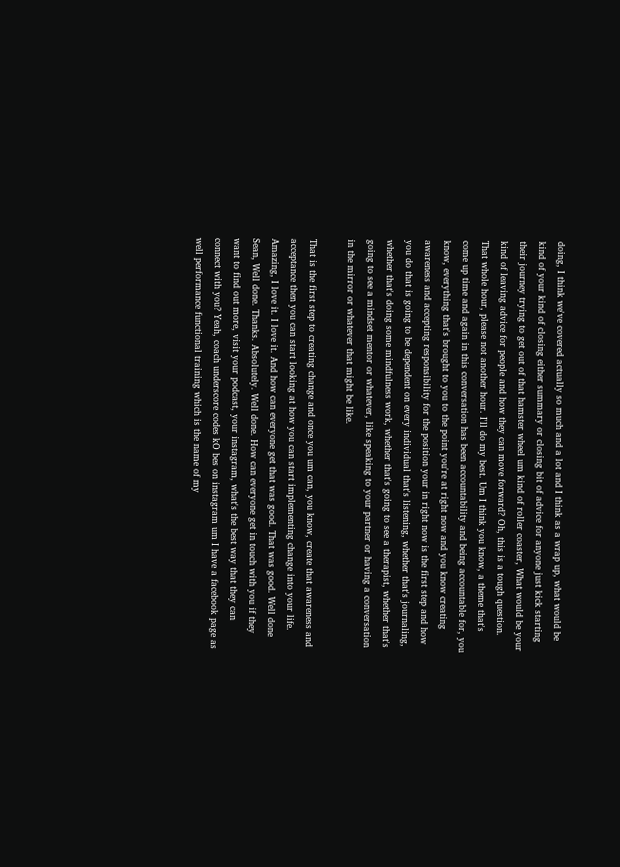doing, I think we've covered actually so much and a lot and I think as a wrap up, what would be kind of your kind of closing either summary or closing bit of advice for anyone just kick starting their journey trying to get out of that hamster wheel um kind of roller coaster, What would be your kind of leaving advice for people and how they can move forward? Oh, this is a tough question. That whole hour, please not another hour. I'll do my best. Um I think you know, a theme that's come up time and again in this conversation has been accountability and being accountable for, you know, everything that's brought to you to the point you're at right now and you know creating awareness and accepting responsibility for the position your in right now is the first step and how you do that is going to be dependent on every individual that's listening, whether that's journaling, whether that's doing some mindfulness work, whether that's going to see a therapist, whether that's going to see a mindset mentor or whatever, like speaking to your partner or having a conversation in the mirror or whatever that might be like.

That is the first step to creating change and once you um can, you know, create that awareness and acceptance then you can start looking at how you can start implementing change into your life. Amazing, I love it. I love it. And how can everyone get that was good. That was good. Well done Sean, Well done. Thanks. Absolutely. Well done. How can everyone get in touch with you if they want to find out more, visit your podcast, your instagram, what's the best way that they can connect with you? Yeah, coach underscore codes kO bes on instagram um I have a facebook page as well performance functional training which is the name of my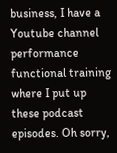business, I have a Youtube channel performance functional training where I put up these podcast episodes. Oh sorry,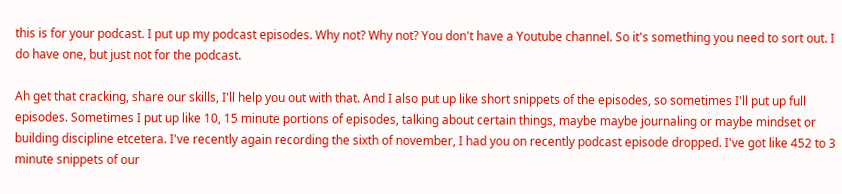this is for your podcast. I put up my podcast episodes. Why not? Why not? You don't have a Youtube channel. So it's something you need to sort out. I do have one, but just not for the podcast.

Ah get that cracking, share our skills, I'll help you out with that. And I also put up like short snippets of the episodes, so sometimes I'll put up full episodes. Sometimes I put up like 10, 15 minute portions of episodes, talking about certain things, maybe maybe journaling or maybe mindset or building discipline etcetera. I've recently again recording the sixth of november, I had you on recently podcast episode dropped. I've got like 452 to 3 minute snippets of our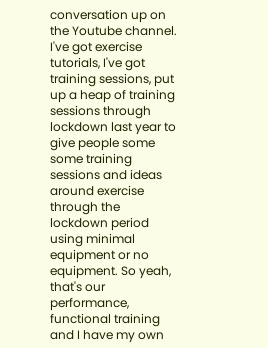conversation up on the Youtube channel. I've got exercise tutorials, I've got training sessions, put up a heap of training sessions through lockdown last year to give people some some training sessions and ideas around exercise through the lockdown period using minimal equipment or no equipment. So yeah, that's our performance, functional training and I have my own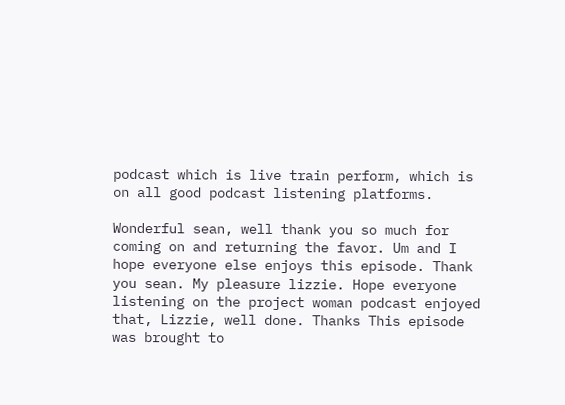podcast which is live train perform, which is on all good podcast listening platforms.

Wonderful sean, well thank you so much for coming on and returning the favor. Um and I hope everyone else enjoys this episode. Thank you sean. My pleasure lizzie. Hope everyone listening on the project woman podcast enjoyed that, Lizzie, well done. Thanks This episode was brought to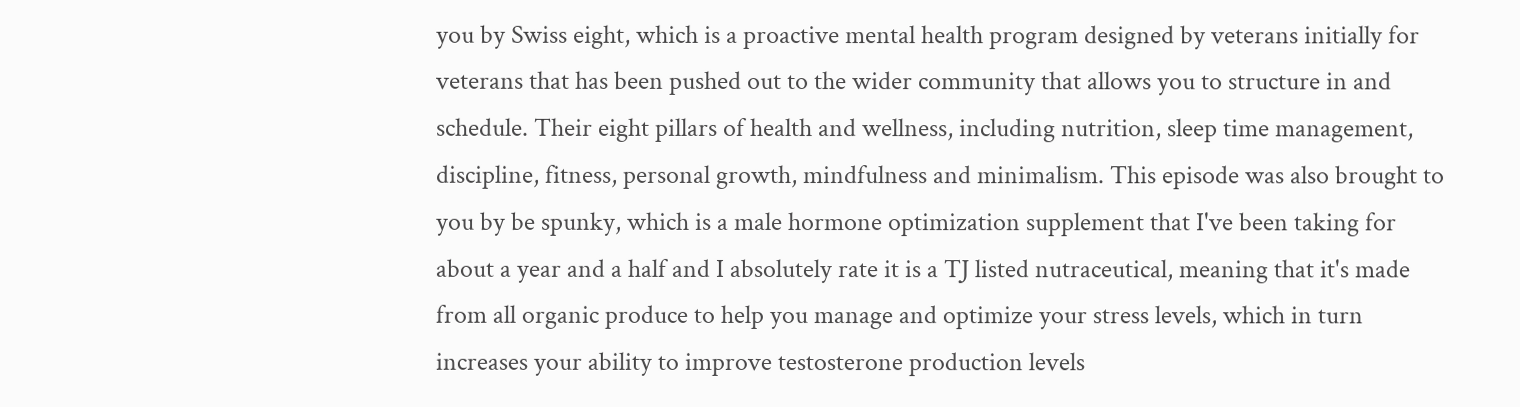you by Swiss eight, which is a proactive mental health program designed by veterans initially for veterans that has been pushed out to the wider community that allows you to structure in and schedule. Their eight pillars of health and wellness, including nutrition, sleep time management, discipline, fitness, personal growth, mindfulness and minimalism. This episode was also brought to you by be spunky, which is a male hormone optimization supplement that I've been taking for about a year and a half and I absolutely rate it is a TJ listed nutraceutical, meaning that it's made from all organic produce to help you manage and optimize your stress levels, which in turn increases your ability to improve testosterone production levels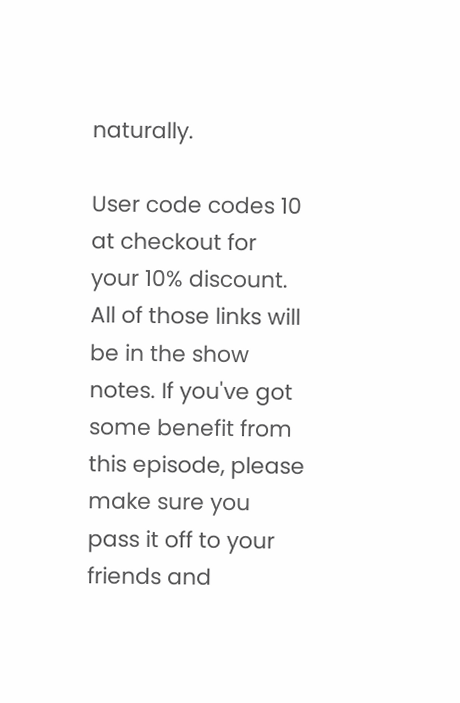naturally.

User code codes 10 at checkout for your 10% discount. All of those links will be in the show notes. If you've got some benefit from this episode, please make sure you pass it off to your friends and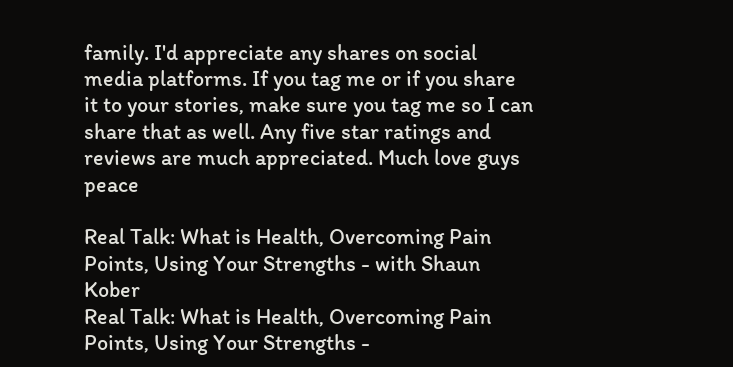family. I'd appreciate any shares on social media platforms. If you tag me or if you share it to your stories, make sure you tag me so I can share that as well. Any five star ratings and reviews are much appreciated. Much love guys peace

Real Talk: What is Health, Overcoming Pain Points, Using Your Strengths - with Shaun Kober
Real Talk: What is Health, Overcoming Pain Points, Using Your Strengths -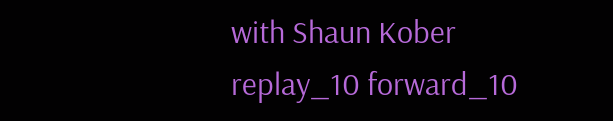with Shaun Kober
replay_10 forward_10